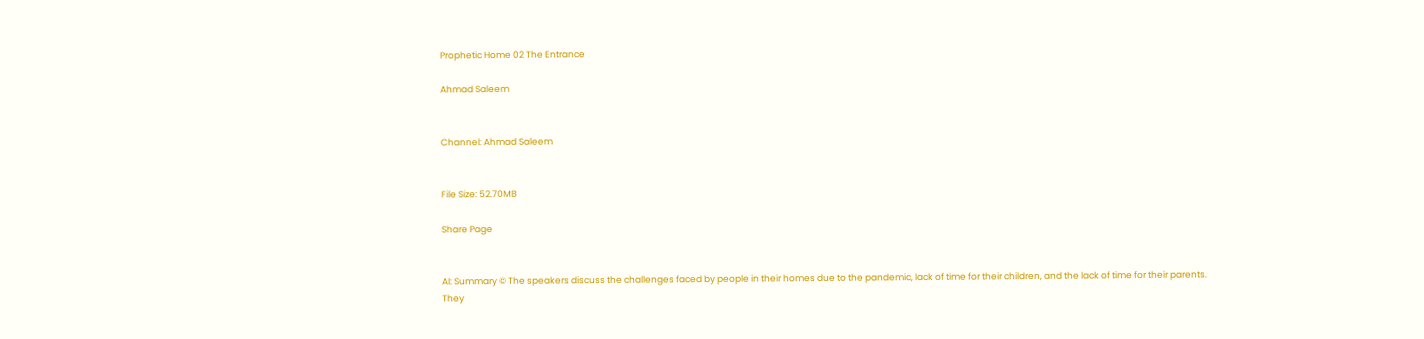Prophetic Home 02 The Entrance

Ahmad Saleem


Channel: Ahmad Saleem


File Size: 52.70MB

Share Page


AI: Summary © The speakers discuss the challenges faced by people in their homes due to the pandemic, lack of time for their children, and the lack of time for their parents. They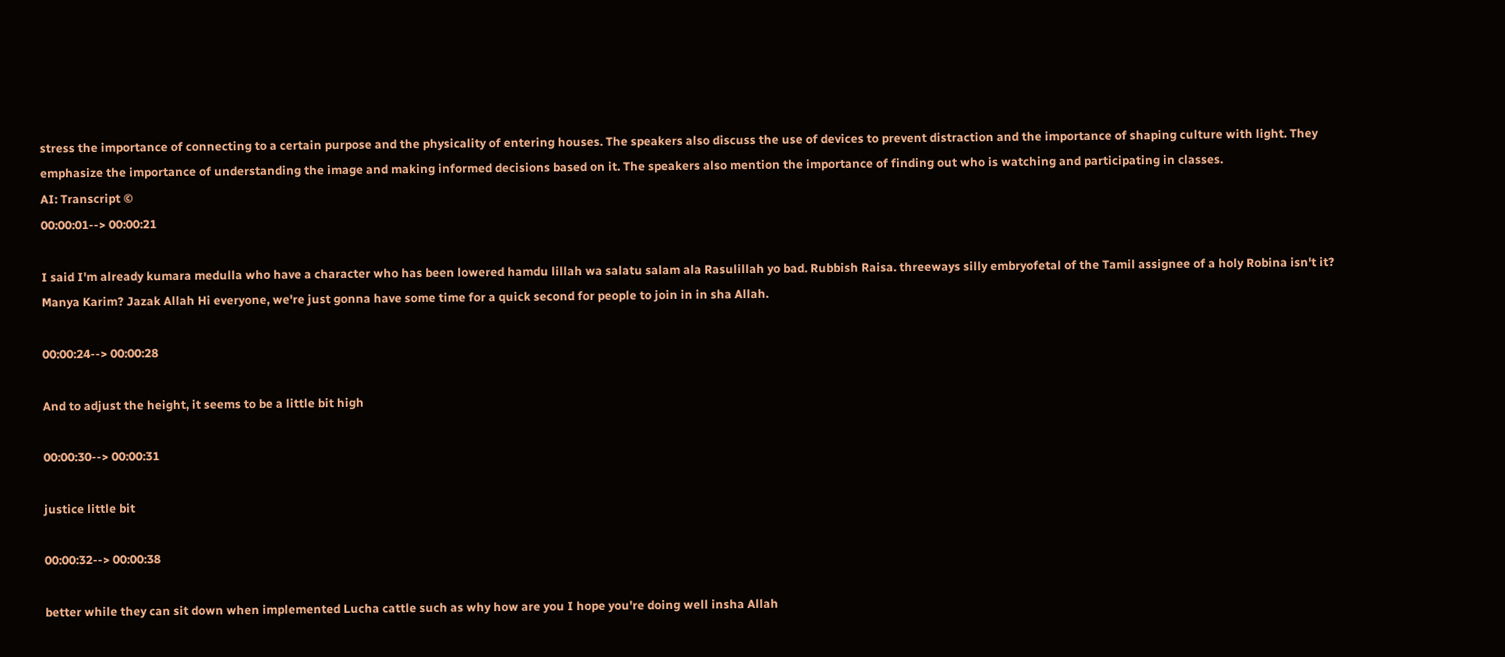stress the importance of connecting to a certain purpose and the physicality of entering houses. The speakers also discuss the use of devices to prevent distraction and the importance of shaping culture with light. They emphasize the importance of understanding the image and making informed decisions based on it. The speakers also mention the importance of finding out who is watching and participating in classes.
AI: Transcript ©
00:00:01--> 00:00:21

I said I'm already kumara medulla who have a character who has been lowered hamdu lillah wa salatu salam ala Rasulillah yo bad. Rubbish Raisa. threeways silly embryofetal of the Tamil assignee of a holy Robina isn't it? Manya Karim? Jazak Allah Hi everyone, we're just gonna have some time for a quick second for people to join in in sha Allah.

00:00:24--> 00:00:28

And to adjust the height, it seems to be a little bit high

00:00:30--> 00:00:31

justice little bit

00:00:32--> 00:00:38

better while they can sit down when implemented Lucha cattle such as why how are you I hope you're doing well insha Allah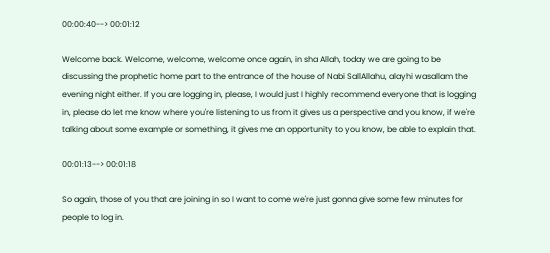00:00:40--> 00:01:12

Welcome back. Welcome, welcome, welcome once again, in sha Allah, today we are going to be discussing the prophetic home part to the entrance of the house of Nabi SallAllahu, alayhi wasallam the evening night either. If you are logging in, please, I would just I highly recommend everyone that is logging in, please do let me know where you're listening to us from it gives us a perspective and you know, if we're talking about some example or something, it gives me an opportunity to you know, be able to explain that.

00:01:13--> 00:01:18

So again, those of you that are joining in so I want to come we're just gonna give some few minutes for people to log in.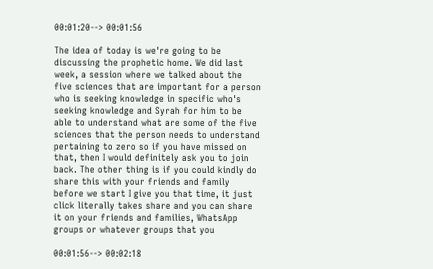00:01:20--> 00:01:56

The idea of today is we're going to be discussing the prophetic home. We did last week, a session where we talked about the five sciences that are important for a person who is seeking knowledge in specific who's seeking knowledge and Syrah for him to be able to understand what are some of the five sciences that the person needs to understand pertaining to zero so if you have missed on that, then I would definitely ask you to join back. The other thing is if you could kindly do share this with your friends and family before we start I give you that time, it just click literally takes share and you can share it on your friends and families, WhatsApp groups or whatever groups that you

00:01:56--> 00:02:18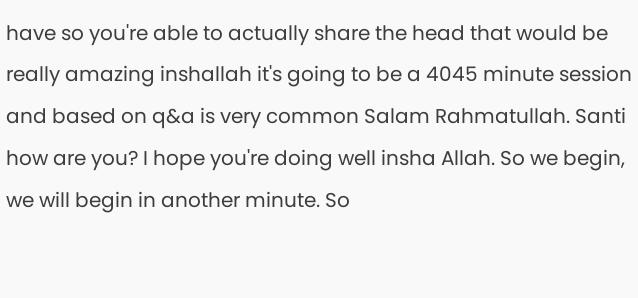have so you're able to actually share the head that would be really amazing inshallah it's going to be a 4045 minute session and based on q&a is very common Salam Rahmatullah. Santi how are you? I hope you're doing well insha Allah. So we begin, we will begin in another minute. So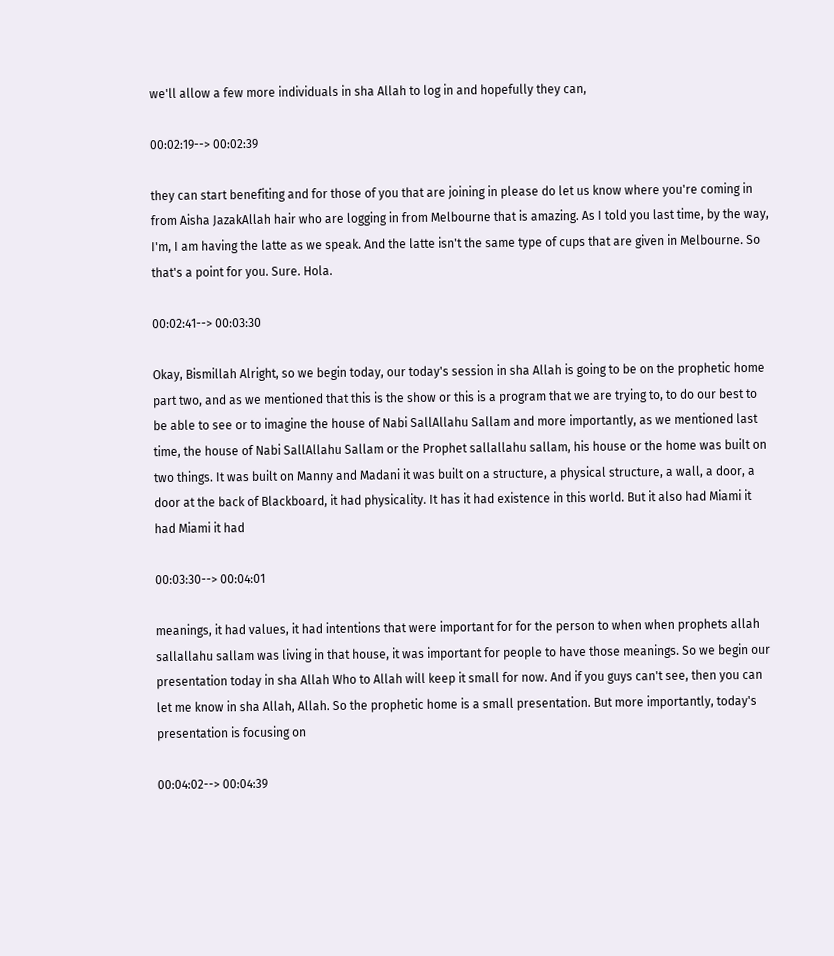we'll allow a few more individuals in sha Allah to log in and hopefully they can,

00:02:19--> 00:02:39

they can start benefiting and for those of you that are joining in please do let us know where you're coming in from Aisha JazakAllah hair who are logging in from Melbourne that is amazing. As I told you last time, by the way, I'm, I am having the latte as we speak. And the latte isn't the same type of cups that are given in Melbourne. So that's a point for you. Sure. Hola.

00:02:41--> 00:03:30

Okay, Bismillah Alright, so we begin today, our today's session in sha Allah is going to be on the prophetic home part two, and as we mentioned that this is the show or this is a program that we are trying to, to do our best to be able to see or to imagine the house of Nabi SallAllahu Sallam and more importantly, as we mentioned last time, the house of Nabi SallAllahu Sallam or the Prophet sallallahu sallam, his house or the home was built on two things. It was built on Manny and Madani it was built on a structure, a physical structure, a wall, a door, a door at the back of Blackboard, it had physicality. It has it had existence in this world. But it also had Miami it had Miami it had

00:03:30--> 00:04:01

meanings, it had values, it had intentions that were important for for the person to when when prophets allah sallallahu sallam was living in that house, it was important for people to have those meanings. So we begin our presentation today in sha Allah Who to Allah will keep it small for now. And if you guys can't see, then you can let me know in sha Allah, Allah. So the prophetic home is a small presentation. But more importantly, today's presentation is focusing on

00:04:02--> 00:04:39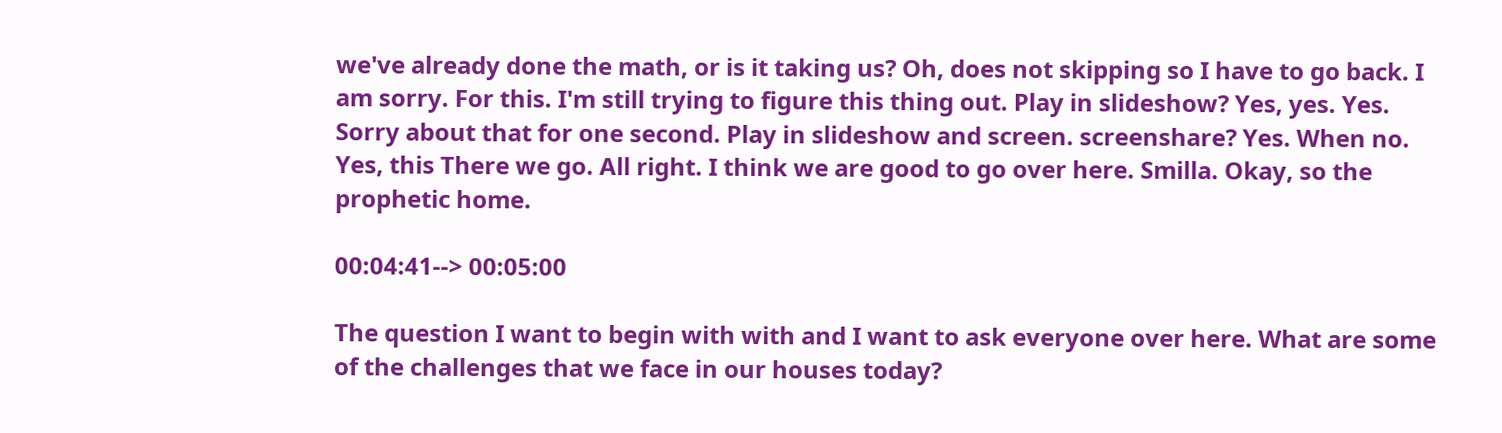we've already done the math, or is it taking us? Oh, does not skipping so I have to go back. I am sorry. For this. I'm still trying to figure this thing out. Play in slideshow? Yes, yes. Yes. Sorry about that for one second. Play in slideshow and screen. screenshare? Yes. When no. Yes, this There we go. All right. I think we are good to go over here. Smilla. Okay, so the prophetic home.

00:04:41--> 00:05:00

The question I want to begin with with and I want to ask everyone over here. What are some of the challenges that we face in our houses today?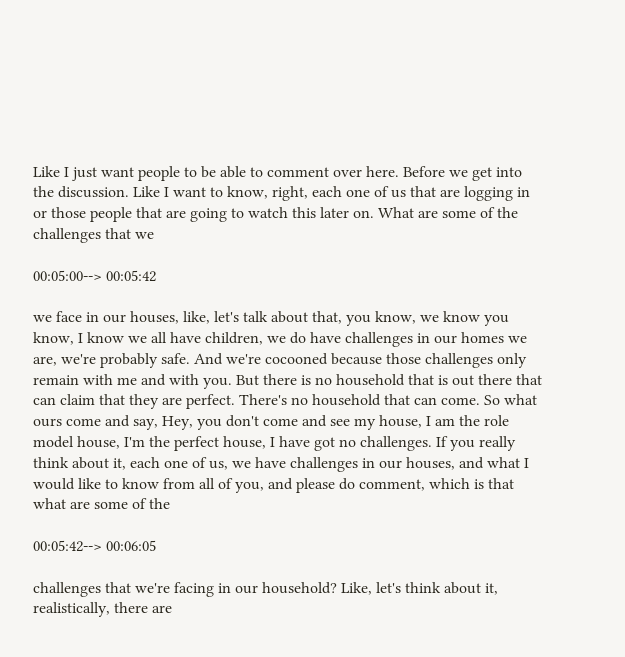Like I just want people to be able to comment over here. Before we get into the discussion. Like I want to know, right, each one of us that are logging in or those people that are going to watch this later on. What are some of the challenges that we

00:05:00--> 00:05:42

we face in our houses, like, let's talk about that, you know, we know you know, I know we all have children, we do have challenges in our homes we are, we're probably safe. And we're cocooned because those challenges only remain with me and with you. But there is no household that is out there that can claim that they are perfect. There's no household that can come. So what ours come and say, Hey, you don't come and see my house, I am the role model house, I'm the perfect house, I have got no challenges. If you really think about it, each one of us, we have challenges in our houses, and what I would like to know from all of you, and please do comment, which is that what are some of the

00:05:42--> 00:06:05

challenges that we're facing in our household? Like, let's think about it, realistically, there are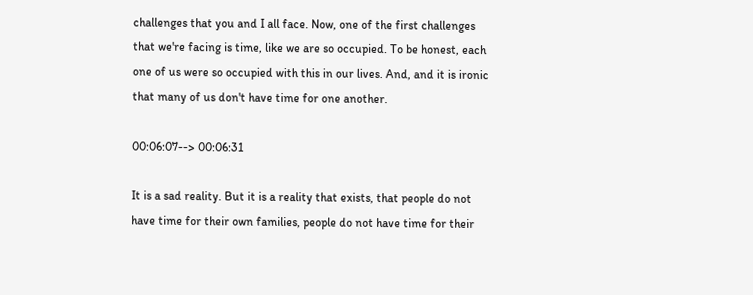challenges that you and I all face. Now, one of the first challenges that we're facing is time, like we are so occupied. To be honest, each one of us were so occupied with this in our lives. And, and it is ironic that many of us don't have time for one another.

00:06:07--> 00:06:31

It is a sad reality. But it is a reality that exists, that people do not have time for their own families, people do not have time for their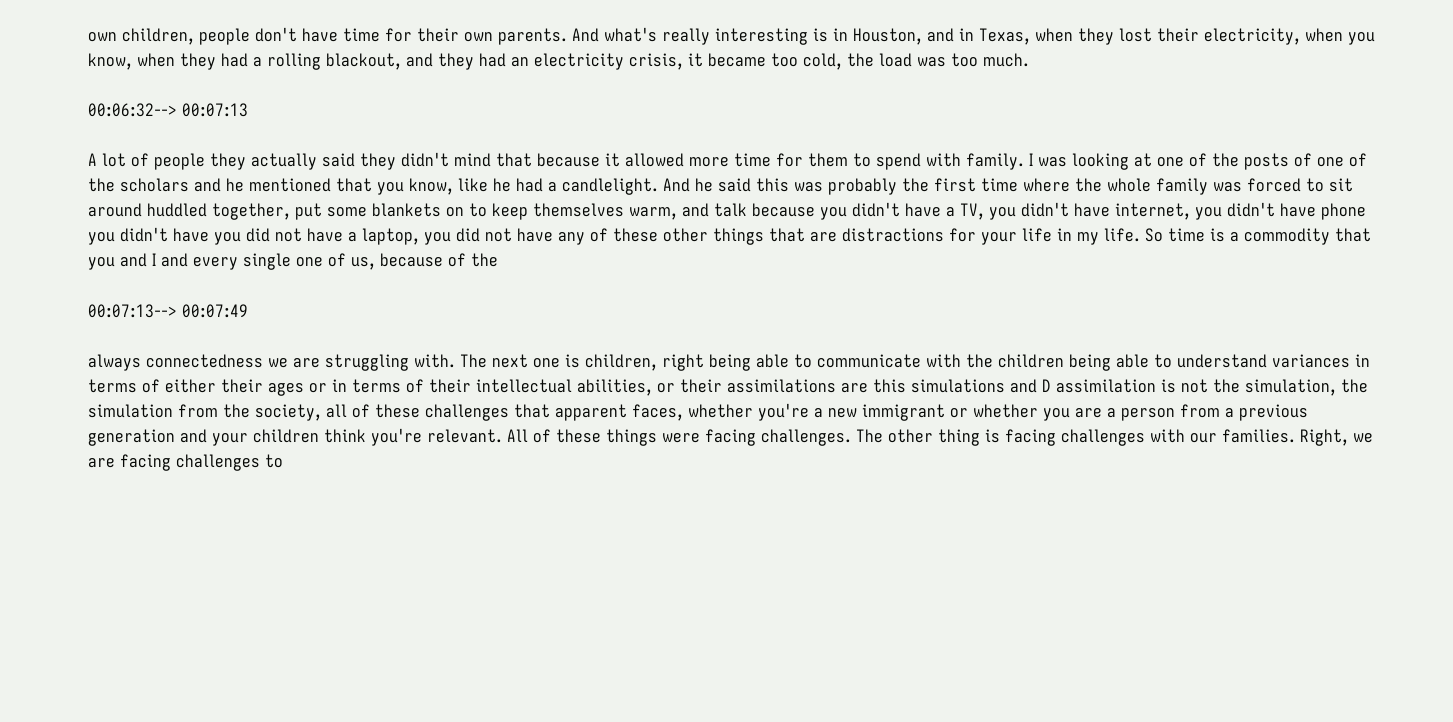own children, people don't have time for their own parents. And what's really interesting is in Houston, and in Texas, when they lost their electricity, when you know, when they had a rolling blackout, and they had an electricity crisis, it became too cold, the load was too much.

00:06:32--> 00:07:13

A lot of people they actually said they didn't mind that because it allowed more time for them to spend with family. I was looking at one of the posts of one of the scholars and he mentioned that you know, like he had a candlelight. And he said this was probably the first time where the whole family was forced to sit around huddled together, put some blankets on to keep themselves warm, and talk because you didn't have a TV, you didn't have internet, you didn't have phone you didn't have you did not have a laptop, you did not have any of these other things that are distractions for your life in my life. So time is a commodity that you and I and every single one of us, because of the

00:07:13--> 00:07:49

always connectedness we are struggling with. The next one is children, right being able to communicate with the children being able to understand variances in terms of either their ages or in terms of their intellectual abilities, or their assimilations are this simulations and D assimilation is not the simulation, the simulation from the society, all of these challenges that apparent faces, whether you're a new immigrant or whether you are a person from a previous generation and your children think you're relevant. All of these things were facing challenges. The other thing is facing challenges with our families. Right, we are facing challenges to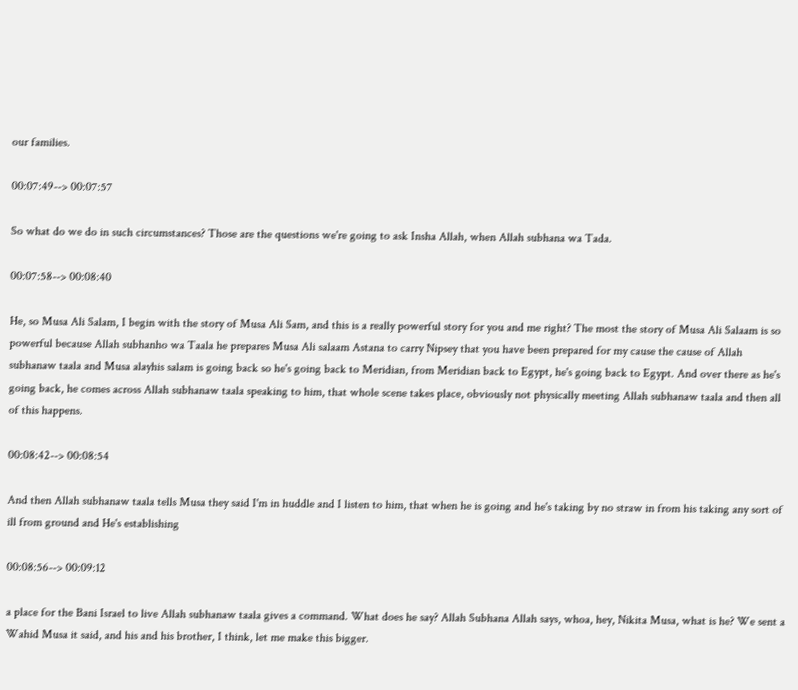our families.

00:07:49--> 00:07:57

So what do we do in such circumstances? Those are the questions we're going to ask Insha Allah, when Allah subhana wa Tada.

00:07:58--> 00:08:40

He, so Musa Ali Salam, I begin with the story of Musa Ali Sam, and this is a really powerful story for you and me right? The most the story of Musa Ali Salaam is so powerful because Allah subhanho wa Taala he prepares Musa Ali salaam Astana to carry Nipsey that you have been prepared for my cause the cause of Allah subhanaw taala and Musa alayhis salam is going back so he's going back to Meridian, from Meridian back to Egypt, he's going back to Egypt. And over there as he's going back, he comes across Allah subhanaw taala speaking to him, that whole scene takes place, obviously not physically meeting Allah subhanaw taala and then all of this happens.

00:08:42--> 00:08:54

And then Allah subhanaw taala tells Musa they said I'm in huddle and I listen to him, that when he is going and he's taking by no straw in from his taking any sort of ill from ground and He's establishing

00:08:56--> 00:09:12

a place for the Bani Israel to live Allah subhanaw taala gives a command. What does he say? Allah Subhana Allah says, whoa, hey, Nikita Musa, what is he? We sent a Wahid Musa it said, and his and his brother, I think, let me make this bigger.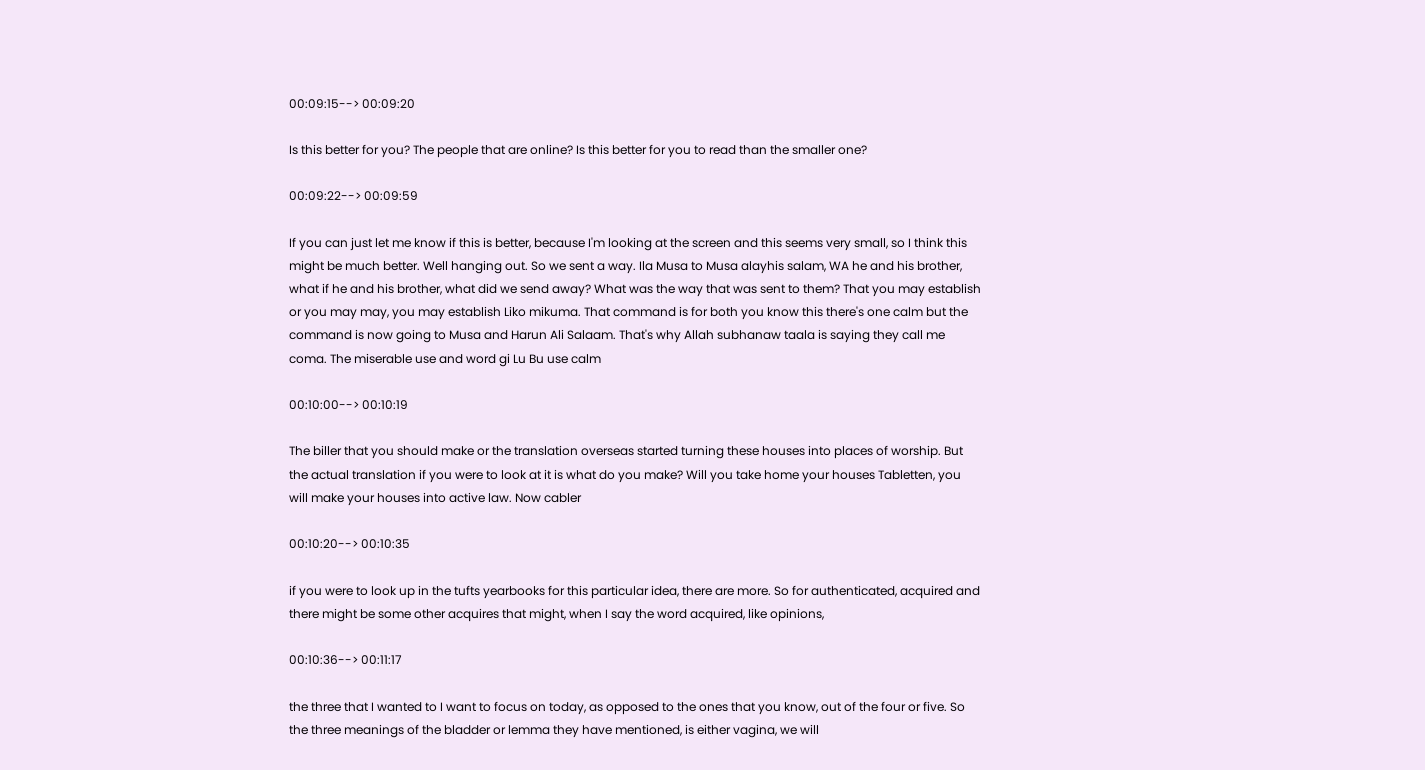00:09:15--> 00:09:20

Is this better for you? The people that are online? Is this better for you to read than the smaller one?

00:09:22--> 00:09:59

If you can just let me know if this is better, because I'm looking at the screen and this seems very small, so I think this might be much better. Well hanging out. So we sent a way. Ila Musa to Musa alayhis salam, WA he and his brother, what if he and his brother, what did we send away? What was the way that was sent to them? That you may establish or you may may, you may establish Liko mikuma. That command is for both you know this there's one calm but the command is now going to Musa and Harun Ali Salaam. That's why Allah subhanaw taala is saying they call me coma. The miserable use and word gi Lu Bu use calm

00:10:00--> 00:10:19

The biller that you should make or the translation overseas started turning these houses into places of worship. But the actual translation if you were to look at it is what do you make? Will you take home your houses Tabletten, you will make your houses into active law. Now cabler

00:10:20--> 00:10:35

if you were to look up in the tufts yearbooks for this particular idea, there are more. So for authenticated, acquired and there might be some other acquires that might, when I say the word acquired, like opinions,

00:10:36--> 00:11:17

the three that I wanted to I want to focus on today, as opposed to the ones that you know, out of the four or five. So the three meanings of the bladder or lemma they have mentioned, is either vagina, we will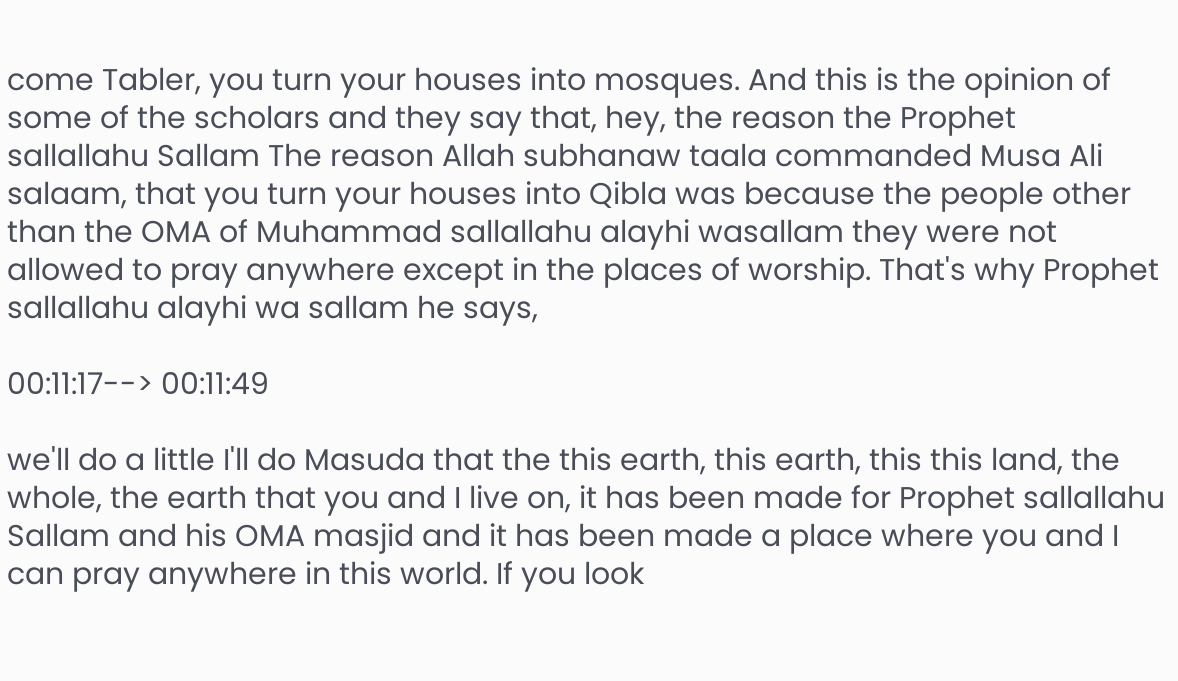come Tabler, you turn your houses into mosques. And this is the opinion of some of the scholars and they say that, hey, the reason the Prophet sallallahu Sallam The reason Allah subhanaw taala commanded Musa Ali salaam, that you turn your houses into Qibla was because the people other than the OMA of Muhammad sallallahu alayhi wasallam they were not allowed to pray anywhere except in the places of worship. That's why Prophet sallallahu alayhi wa sallam he says,

00:11:17--> 00:11:49

we'll do a little I'll do Masuda that the this earth, this earth, this this land, the whole, the earth that you and I live on, it has been made for Prophet sallallahu Sallam and his OMA masjid and it has been made a place where you and I can pray anywhere in this world. If you look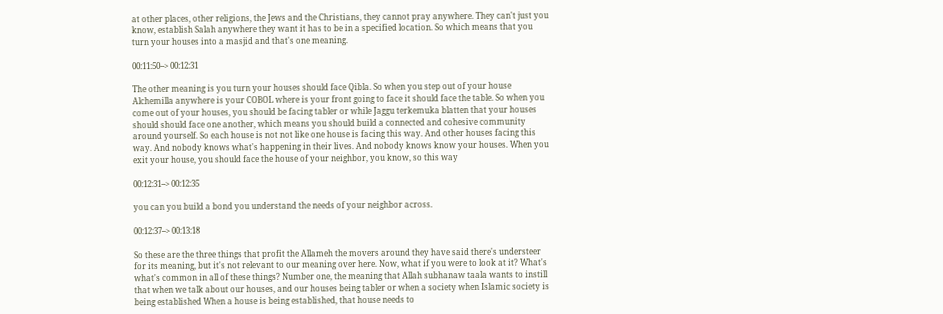at other places, other religions, the Jews and the Christians, they cannot pray anywhere. They can't just you know, establish Salah anywhere they want it has to be in a specified location. So which means that you turn your houses into a masjid and that's one meaning.

00:11:50--> 00:12:31

The other meaning is you turn your houses should face Qibla. So when you step out of your house Alchemilla anywhere is your COBOL where is your front going to face it should face the table. So when you come out of your houses, you should be facing tabler or while Jaggu terkemuka blatten that your houses should should face one another, which means you should build a connected and cohesive community around yourself. So each house is not not like one house is facing this way. And other houses facing this way. And nobody knows what's happening in their lives. And nobody knows know your houses. When you exit your house, you should face the house of your neighbor, you know, so this way

00:12:31--> 00:12:35

you can you build a bond you understand the needs of your neighbor across.

00:12:37--> 00:13:18

So these are the three things that profit the Allameh the movers around they have said there's understeer for its meaning, but it's not relevant to our meaning over here. Now, what if you were to look at it? What's what's common in all of these things? Number one, the meaning that Allah subhanaw taala wants to instill that when we talk about our houses, and our houses being tabler or when a society when Islamic society is being established When a house is being established, that house needs to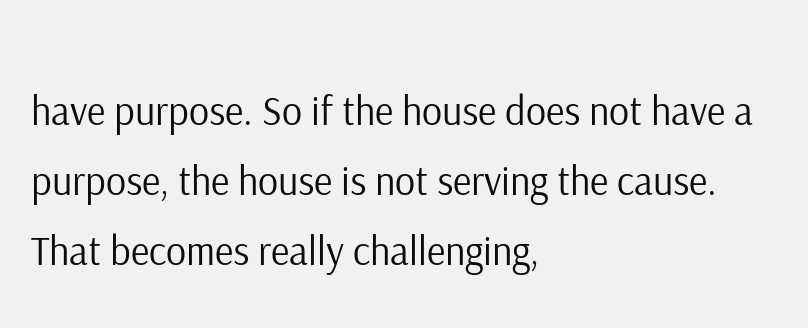have purpose. So if the house does not have a purpose, the house is not serving the cause. That becomes really challenging,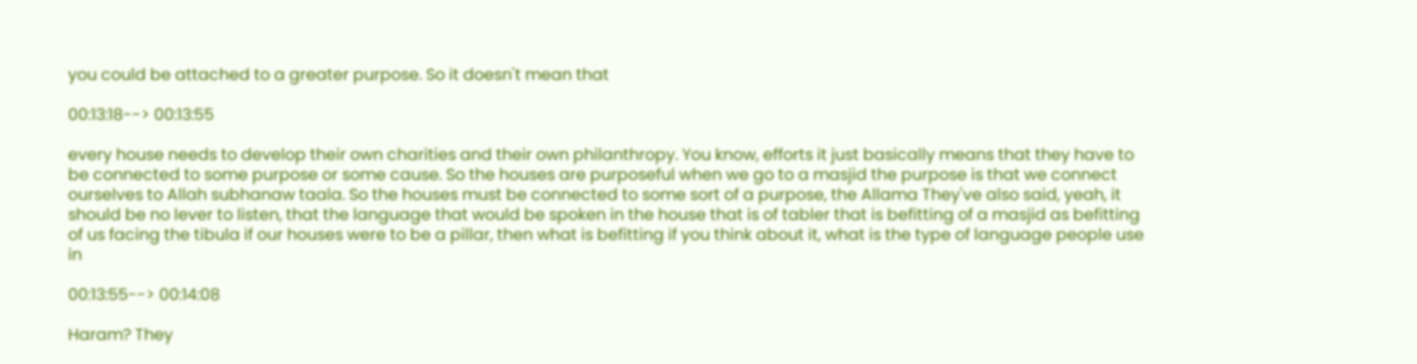you could be attached to a greater purpose. So it doesn't mean that

00:13:18--> 00:13:55

every house needs to develop their own charities and their own philanthropy. You know, efforts it just basically means that they have to be connected to some purpose or some cause. So the houses are purposeful when we go to a masjid the purpose is that we connect ourselves to Allah subhanaw taala. So the houses must be connected to some sort of a purpose, the Allama They've also said, yeah, it should be no lever to listen, that the language that would be spoken in the house that is of tabler that is befitting of a masjid as befitting of us facing the tibula if our houses were to be a pillar, then what is befitting if you think about it, what is the type of language people use in

00:13:55--> 00:14:08

Haram? They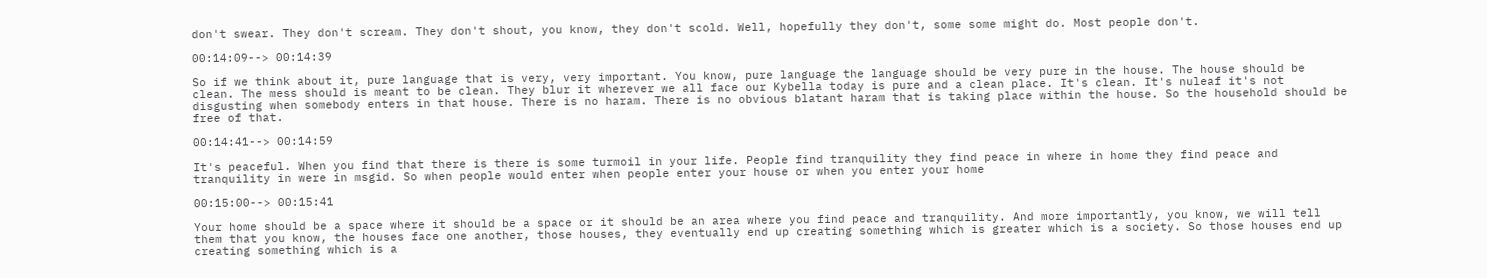don't swear. They don't scream. They don't shout, you know, they don't scold. Well, hopefully they don't, some some might do. Most people don't.

00:14:09--> 00:14:39

So if we think about it, pure language that is very, very important. You know, pure language the language should be very pure in the house. The house should be clean. The mess should is meant to be clean. They blur it wherever we all face our Kybella today is pure and a clean place. It's clean. It's nuleaf it's not disgusting when somebody enters in that house. There is no haram. There is no obvious blatant haram that is taking place within the house. So the household should be free of that.

00:14:41--> 00:14:59

It's peaceful. When you find that there is there is some turmoil in your life. People find tranquility they find peace in where in home they find peace and tranquility in were in msgid. So when people would enter when people enter your house or when you enter your home

00:15:00--> 00:15:41

Your home should be a space where it should be a space or it should be an area where you find peace and tranquility. And more importantly, you know, we will tell them that you know, the houses face one another, those houses, they eventually end up creating something which is greater which is a society. So those houses end up creating something which is a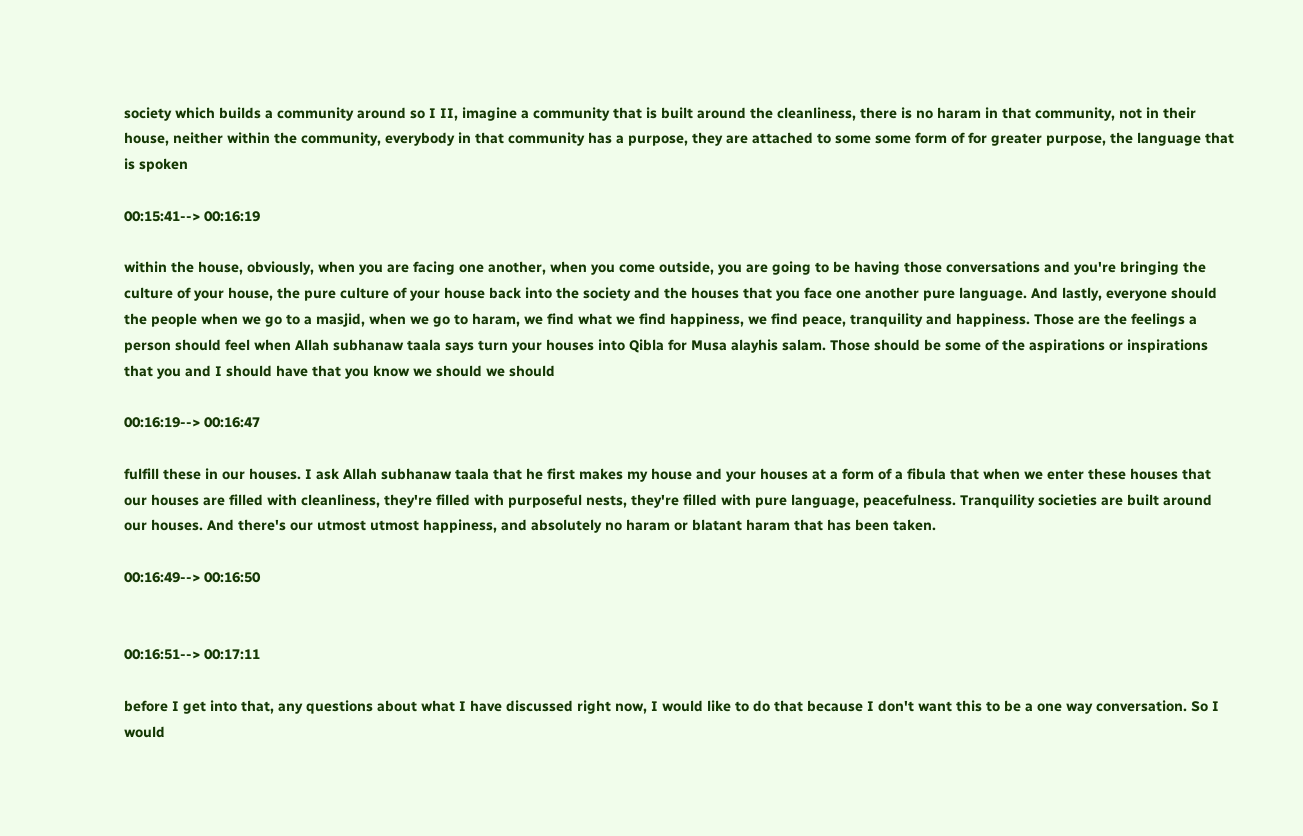society which builds a community around so I II, imagine a community that is built around the cleanliness, there is no haram in that community, not in their house, neither within the community, everybody in that community has a purpose, they are attached to some some form of for greater purpose, the language that is spoken

00:15:41--> 00:16:19

within the house, obviously, when you are facing one another, when you come outside, you are going to be having those conversations and you're bringing the culture of your house, the pure culture of your house back into the society and the houses that you face one another pure language. And lastly, everyone should the people when we go to a masjid, when we go to haram, we find what we find happiness, we find peace, tranquility and happiness. Those are the feelings a person should feel when Allah subhanaw taala says turn your houses into Qibla for Musa alayhis salam. Those should be some of the aspirations or inspirations that you and I should have that you know we should we should

00:16:19--> 00:16:47

fulfill these in our houses. I ask Allah subhanaw taala that he first makes my house and your houses at a form of a fibula that when we enter these houses that our houses are filled with cleanliness, they're filled with purposeful nests, they're filled with pure language, peacefulness. Tranquility societies are built around our houses. And there's our utmost utmost happiness, and absolutely no haram or blatant haram that has been taken.

00:16:49--> 00:16:50


00:16:51--> 00:17:11

before I get into that, any questions about what I have discussed right now, I would like to do that because I don't want this to be a one way conversation. So I would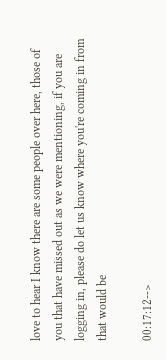love to hear I know there are some people over here, those of you that have missed out as we were mentioning, if you are logging in, please do let us know where you're coming in from that would be

00:17:12-->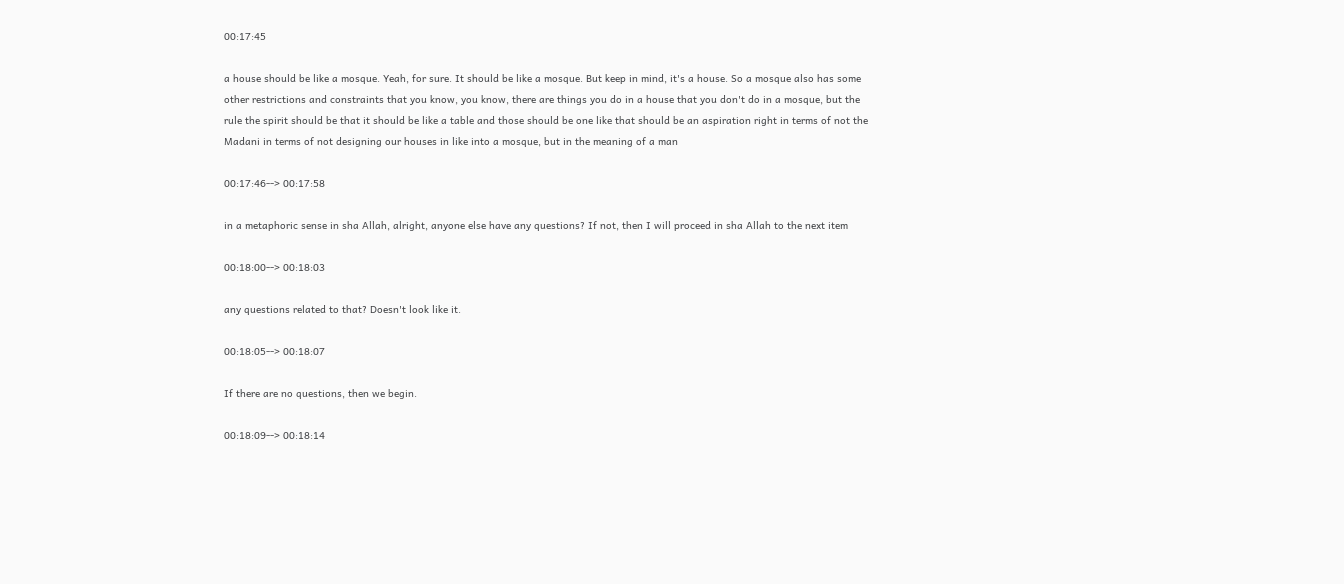00:17:45

a house should be like a mosque. Yeah, for sure. It should be like a mosque. But keep in mind, it's a house. So a mosque also has some other restrictions and constraints that you know, you know, there are things you do in a house that you don't do in a mosque, but the rule the spirit should be that it should be like a table and those should be one like that should be an aspiration right in terms of not the Madani in terms of not designing our houses in like into a mosque, but in the meaning of a man

00:17:46--> 00:17:58

in a metaphoric sense in sha Allah, alright, anyone else have any questions? If not, then I will proceed in sha Allah to the next item

00:18:00--> 00:18:03

any questions related to that? Doesn't look like it.

00:18:05--> 00:18:07

If there are no questions, then we begin.

00:18:09--> 00:18:14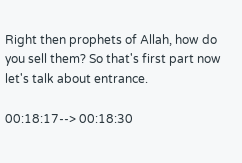Right then prophets of Allah, how do you sell them? So that's first part now let's talk about entrance.

00:18:17--> 00:18:30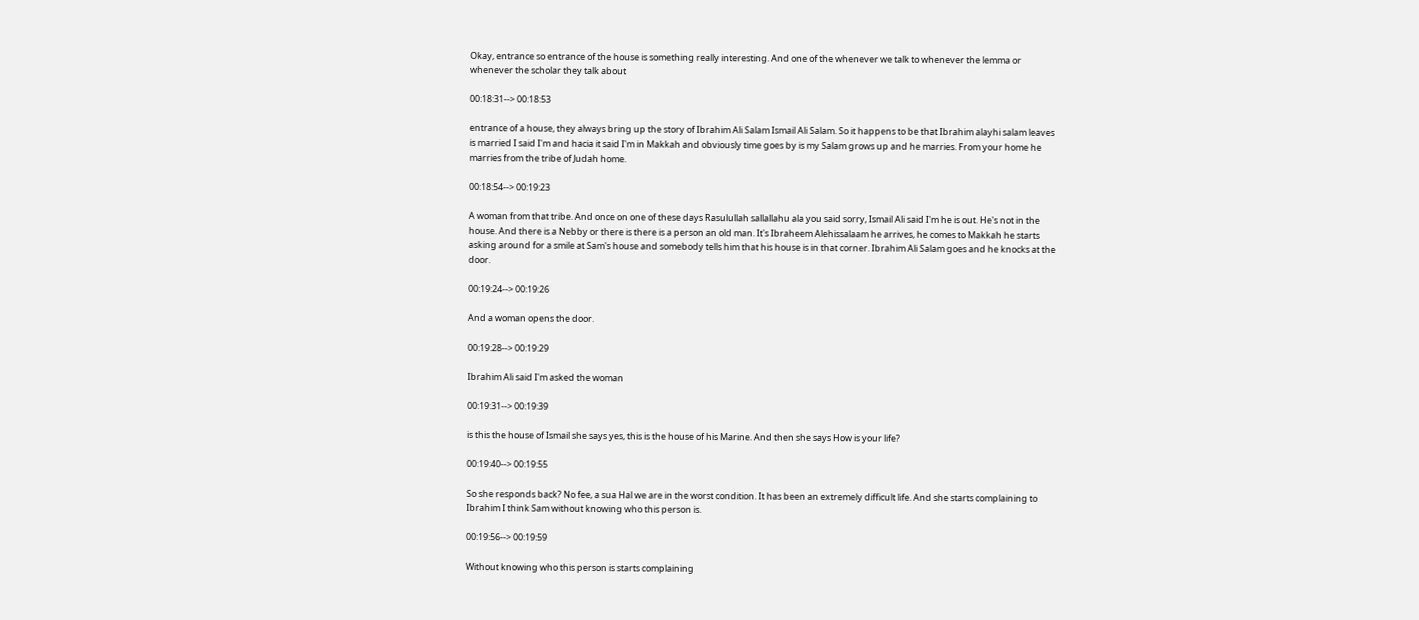Okay, entrance so entrance of the house is something really interesting. And one of the whenever we talk to whenever the lemma or whenever the scholar they talk about

00:18:31--> 00:18:53

entrance of a house, they always bring up the story of Ibrahim Ali Salam Ismail Ali Salam. So it happens to be that Ibrahim alayhi salam leaves is married I said I'm and hacia it said I'm in Makkah and obviously time goes by is my Salam grows up and he marries. From your home he marries from the tribe of Judah home.

00:18:54--> 00:19:23

A woman from that tribe. And once on one of these days Rasulullah sallallahu ala you said sorry, Ismail Ali said I'm he is out. He's not in the house. And there is a Nebby or there is there is a person an old man. It's Ibraheem Alehissalaam he arrives, he comes to Makkah he starts asking around for a smile at Sam's house and somebody tells him that his house is in that corner. Ibrahim Ali Salam goes and he knocks at the door.

00:19:24--> 00:19:26

And a woman opens the door.

00:19:28--> 00:19:29

Ibrahim Ali said I'm asked the woman

00:19:31--> 00:19:39

is this the house of Ismail she says yes, this is the house of his Marine. And then she says How is your life?

00:19:40--> 00:19:55

So she responds back? No fee, a sua Hal we are in the worst condition. It has been an extremely difficult life. And she starts complaining to Ibrahim I think Sam without knowing who this person is.

00:19:56--> 00:19:59

Without knowing who this person is starts complaining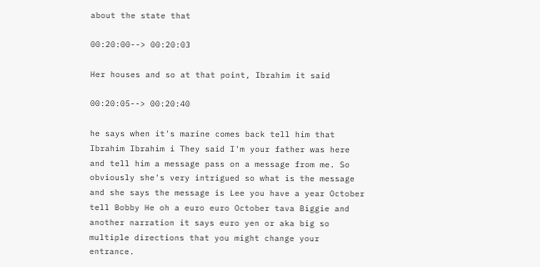about the state that

00:20:00--> 00:20:03

Her houses and so at that point, Ibrahim it said

00:20:05--> 00:20:40

he says when it's marine comes back tell him that Ibrahim Ibrahim i They said I'm your father was here and tell him a message pass on a message from me. So obviously she's very intrigued so what is the message and she says the message is Lee you have a year October tell Bobby He oh a euro euro October tava Biggie and another narration it says euro yen or aka big so multiple directions that you might change your entrance.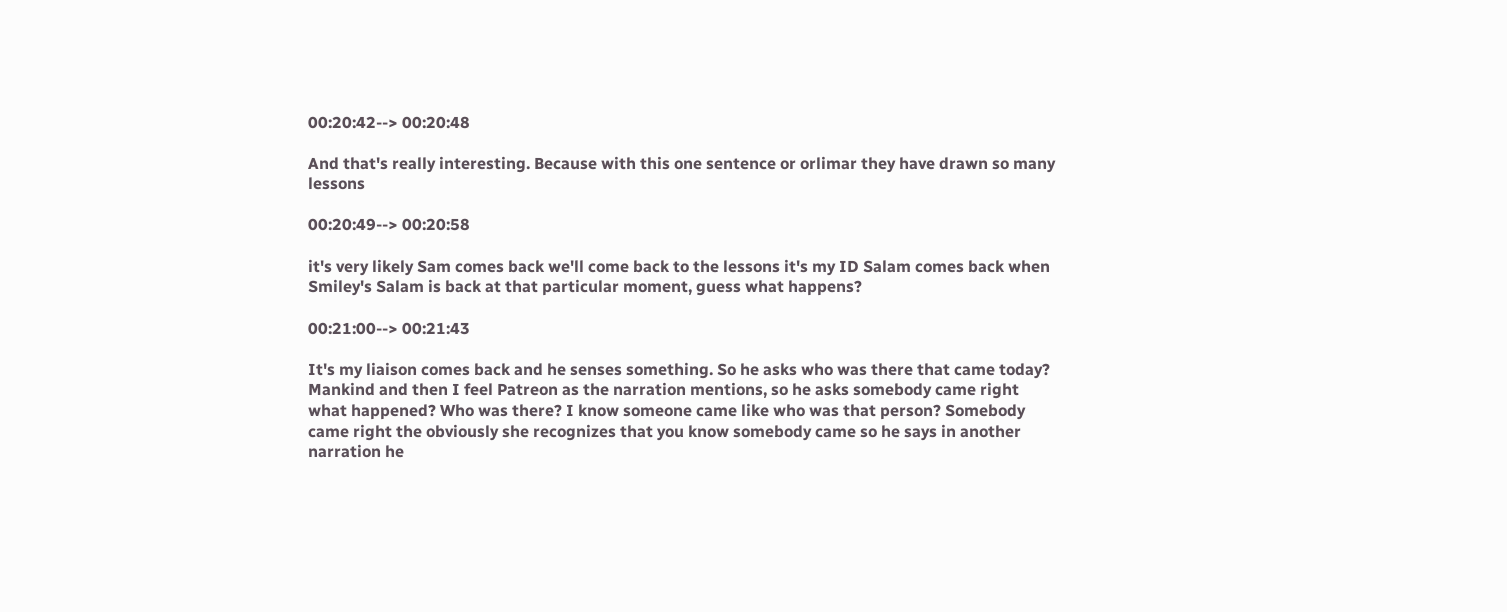00:20:42--> 00:20:48

And that's really interesting. Because with this one sentence or orlimar they have drawn so many lessons

00:20:49--> 00:20:58

it's very likely Sam comes back we'll come back to the lessons it's my ID Salam comes back when Smiley's Salam is back at that particular moment, guess what happens?

00:21:00--> 00:21:43

It's my liaison comes back and he senses something. So he asks who was there that came today? Mankind and then I feel Patreon as the narration mentions, so he asks somebody came right what happened? Who was there? I know someone came like who was that person? Somebody came right the obviously she recognizes that you know somebody came so he says in another narration he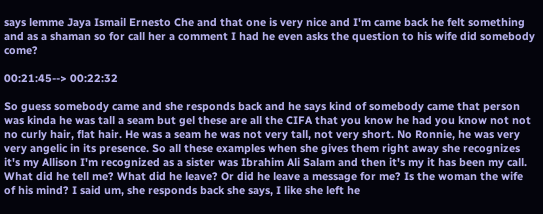says lemme Jaya Ismail Ernesto Che and that one is very nice and I'm came back he felt something and as a shaman so for call her a comment I had he even asks the question to his wife did somebody come?

00:21:45--> 00:22:32

So guess somebody came and she responds back and he says kind of somebody came that person was kinda he was tall a seam but gel these are all the CIFA that you know he had you know not not no curly hair, flat hair. He was a seam he was not very tall, not very short. No Ronnie, he was very very angelic in its presence. So all these examples when she gives them right away she recognizes it's my Allison I'm recognized as a sister was Ibrahim Ali Salam and then it's my it has been my call. What did he tell me? What did he leave? Or did he leave a message for me? Is the woman the wife of his mind? I said um, she responds back she says, I like she left he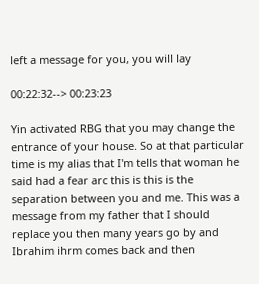left a message for you, you will lay

00:22:32--> 00:23:23

Yin activated RBG that you may change the entrance of your house. So at that particular time is my alias that I'm tells that woman he said had a fear arc this is this is the separation between you and me. This was a message from my father that I should replace you then many years go by and Ibrahim ihrm comes back and then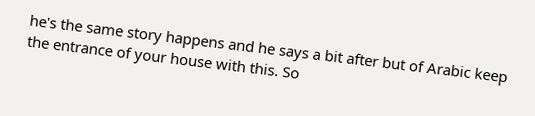he's the same story happens and he says a bit after but of Arabic keep the entrance of your house with this. So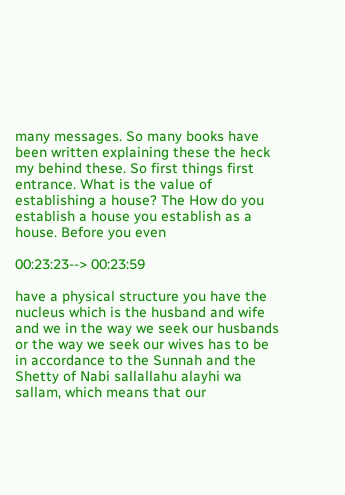many messages. So many books have been written explaining these the heck my behind these. So first things first entrance. What is the value of establishing a house? The How do you establish a house you establish as a house. Before you even

00:23:23--> 00:23:59

have a physical structure you have the nucleus which is the husband and wife and we in the way we seek our husbands or the way we seek our wives has to be in accordance to the Sunnah and the Shetty of Nabi sallallahu alayhi wa sallam, which means that our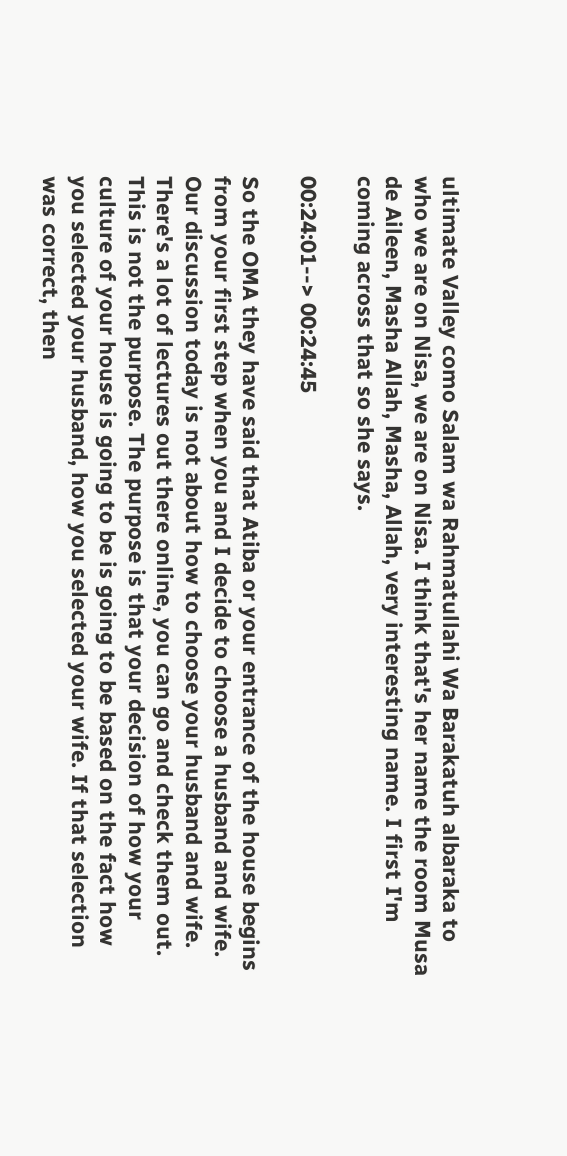ultimate Valley como Salam wa Rahmatullahi Wa Barakatuh albaraka to who we are on Nisa, we are on Nisa. I think that's her name the room Musa de Aileen, Masha Allah, Masha, Allah, very interesting name. I first I'm coming across that so she says.

00:24:01--> 00:24:45

So the OMA they have said that Atiba or your entrance of the house begins from your first step when you and I decide to choose a husband and wife. Our discussion today is not about how to choose your husband and wife. There's a lot of lectures out there online, you can go and check them out. This is not the purpose. The purpose is that your decision of how your culture of your house is going to be is going to be based on the fact how you selected your husband, how you selected your wife. If that selection was correct, then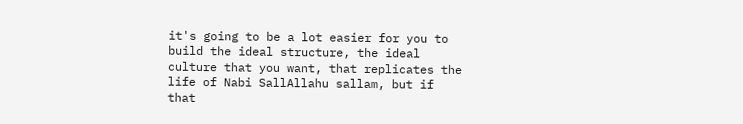it's going to be a lot easier for you to build the ideal structure, the ideal culture that you want, that replicates the life of Nabi SallAllahu sallam, but if that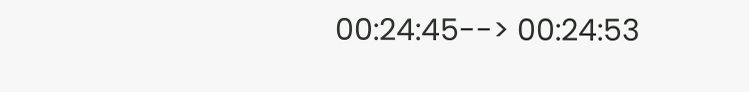00:24:45--> 00:24:53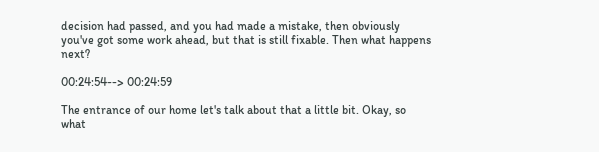decision had passed, and you had made a mistake, then obviously you've got some work ahead, but that is still fixable. Then what happens next?

00:24:54--> 00:24:59

The entrance of our home let's talk about that a little bit. Okay, so what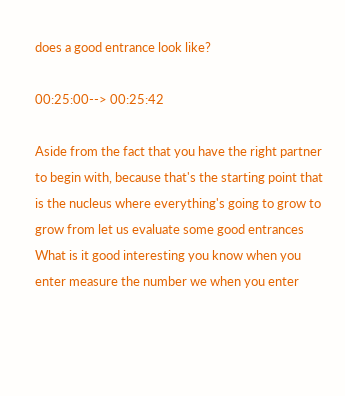does a good entrance look like?

00:25:00--> 00:25:42

Aside from the fact that you have the right partner to begin with, because that's the starting point that is the nucleus where everything's going to grow to grow from let us evaluate some good entrances What is it good interesting you know when you enter measure the number we when you enter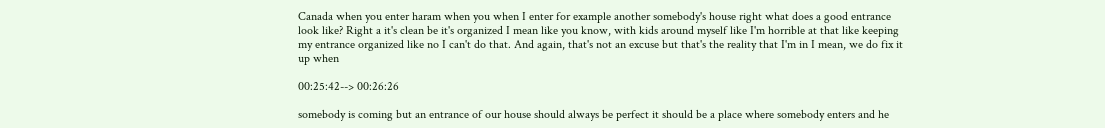Canada when you enter haram when you when I enter for example another somebody's house right what does a good entrance look like? Right a it's clean be it's organized I mean like you know, with kids around myself like I'm horrible at that like keeping my entrance organized like no I can't do that. And again, that's not an excuse but that's the reality that I'm in I mean, we do fix it up when

00:25:42--> 00:26:26

somebody is coming but an entrance of our house should always be perfect it should be a place where somebody enters and he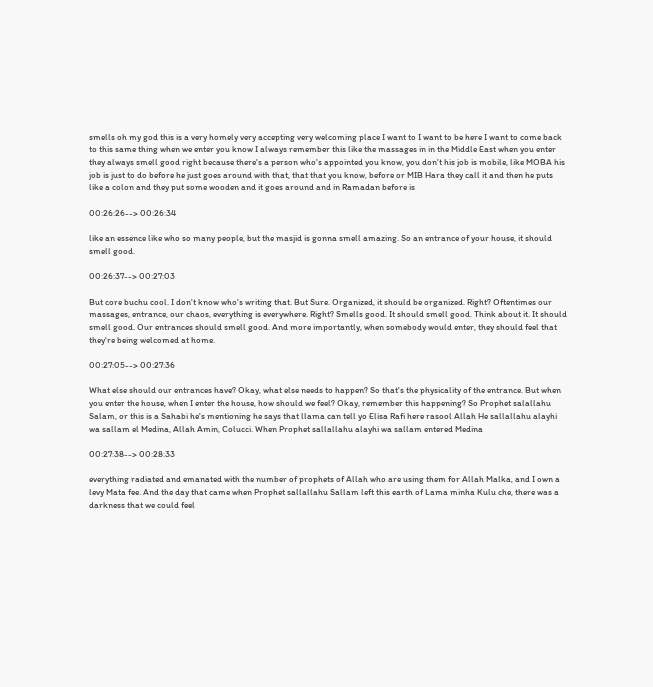smells oh my god this is a very homely very accepting very welcoming place I want to I want to be here I want to come back to this same thing when we enter you know I always remember this like the massages in in the Middle East when you enter they always smell good right because there's a person who's appointed you know, you don't his job is mobile, like MOBA his job is just to do before he just goes around with that, that that you know, before or MIB Hara they call it and then he puts like a colon and they put some wooden and it goes around and in Ramadan before is

00:26:26--> 00:26:34

like an essence like who so many people, but the masjid is gonna smell amazing. So an entrance of your house, it should smell good.

00:26:37--> 00:27:03

But core buchu cool. I don't know who's writing that. But Sure. Organized, it should be organized. Right? Oftentimes our massages, entrance, our chaos, everything is everywhere. Right? Smells good. It should smell good. Think about it. It should smell good. Our entrances should smell good. And more importantly, when somebody would enter, they should feel that they're being welcomed at home.

00:27:05--> 00:27:36

What else should our entrances have? Okay, what else needs to happen? So that's the physicality of the entrance. But when you enter the house, when I enter the house, how should we feel? Okay, remember this happening? So Prophet salallahu Salam, or this is a Sahabi he's mentioning he says that llama can tell yo Elisa Rafi here rasool Allah He sallallahu alayhi wa sallam el Medina, Allah Amin, Colucci. When Prophet sallallahu alayhi wa sallam entered Medina

00:27:38--> 00:28:33

everything radiated and emanated with the number of prophets of Allah who are using them for Allah Malka, and I own a levy Mata fee. And the day that came when Prophet sallallahu Sallam left this earth of Lama minha Kulu che, there was a darkness that we could feel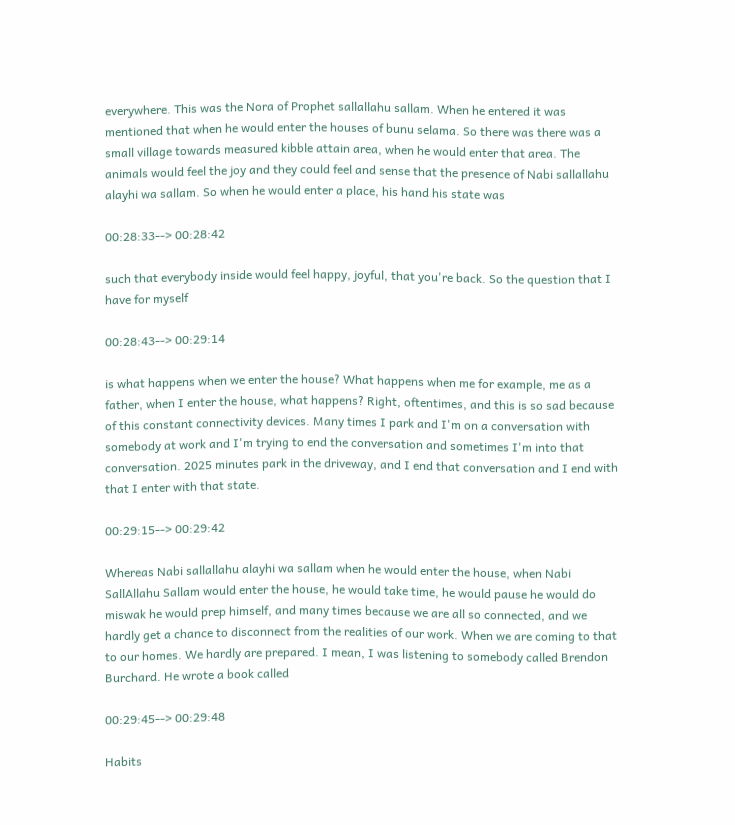everywhere. This was the Nora of Prophet sallallahu sallam. When he entered it was mentioned that when he would enter the houses of bunu selama. So there was there was a small village towards measured kibble attain area, when he would enter that area. The animals would feel the joy and they could feel and sense that the presence of Nabi sallallahu alayhi wa sallam. So when he would enter a place, his hand his state was

00:28:33--> 00:28:42

such that everybody inside would feel happy, joyful, that you're back. So the question that I have for myself

00:28:43--> 00:29:14

is what happens when we enter the house? What happens when me for example, me as a father, when I enter the house, what happens? Right, oftentimes, and this is so sad because of this constant connectivity devices. Many times I park and I'm on a conversation with somebody at work and I'm trying to end the conversation and sometimes I'm into that conversation. 2025 minutes park in the driveway, and I end that conversation and I end with that I enter with that state.

00:29:15--> 00:29:42

Whereas Nabi sallallahu alayhi wa sallam when he would enter the house, when Nabi SallAllahu Sallam would enter the house, he would take time, he would pause he would do miswak he would prep himself, and many times because we are all so connected, and we hardly get a chance to disconnect from the realities of our work. When we are coming to that to our homes. We hardly are prepared. I mean, I was listening to somebody called Brendon Burchard. He wrote a book called

00:29:45--> 00:29:48

Habits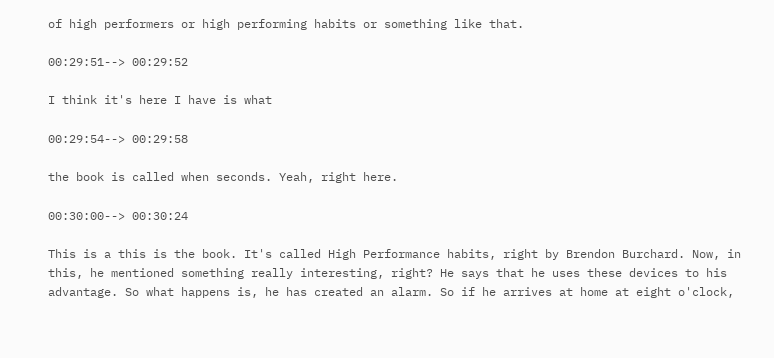of high performers or high performing habits or something like that.

00:29:51--> 00:29:52

I think it's here I have is what

00:29:54--> 00:29:58

the book is called when seconds. Yeah, right here.

00:30:00--> 00:30:24

This is a this is the book. It's called High Performance habits, right by Brendon Burchard. Now, in this, he mentioned something really interesting, right? He says that he uses these devices to his advantage. So what happens is, he has created an alarm. So if he arrives at home at eight o'clock,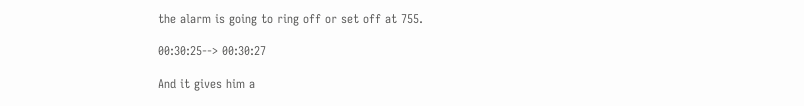the alarm is going to ring off or set off at 755.

00:30:25--> 00:30:27

And it gives him a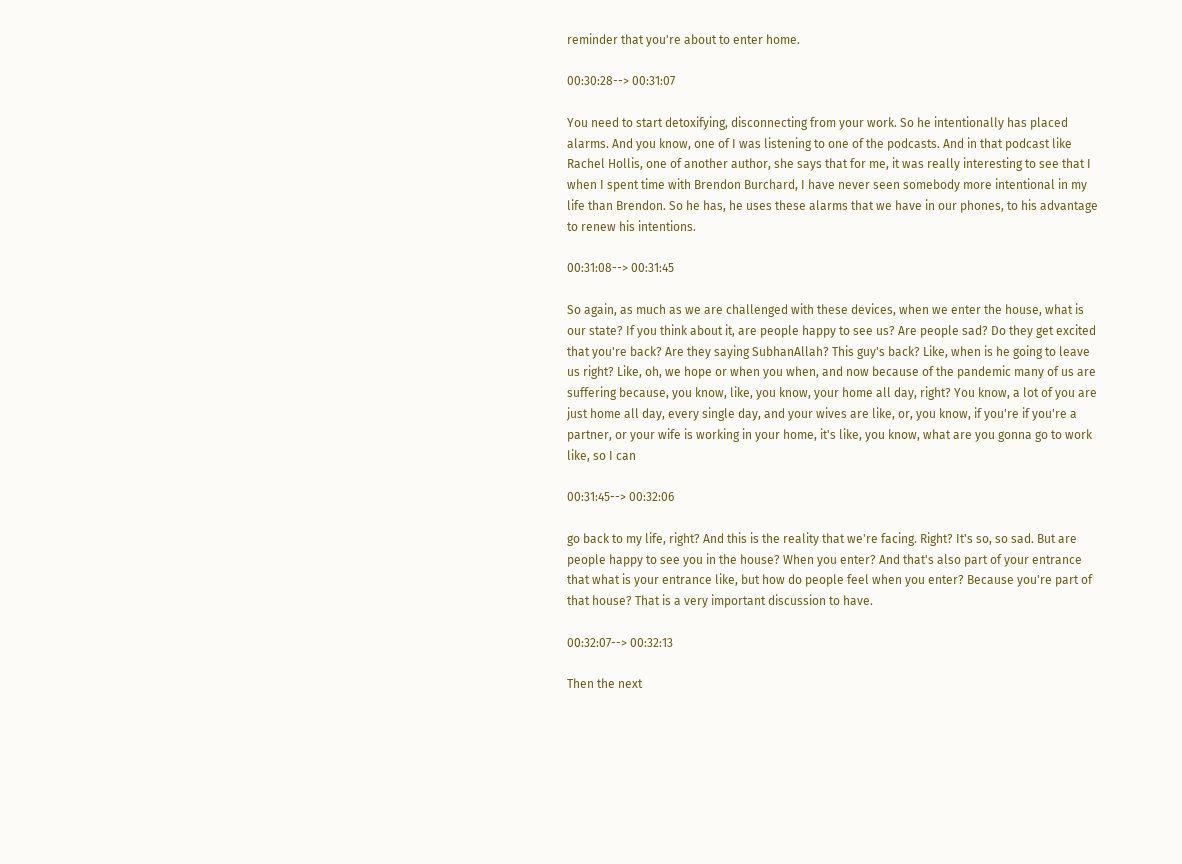reminder that you're about to enter home.

00:30:28--> 00:31:07

You need to start detoxifying, disconnecting from your work. So he intentionally has placed alarms. And you know, one of I was listening to one of the podcasts. And in that podcast like Rachel Hollis, one of another author, she says that for me, it was really interesting to see that I when I spent time with Brendon Burchard, I have never seen somebody more intentional in my life than Brendon. So he has, he uses these alarms that we have in our phones, to his advantage to renew his intentions.

00:31:08--> 00:31:45

So again, as much as we are challenged with these devices, when we enter the house, what is our state? If you think about it, are people happy to see us? Are people sad? Do they get excited that you're back? Are they saying SubhanAllah? This guy's back? Like, when is he going to leave us right? Like, oh, we hope or when you when, and now because of the pandemic many of us are suffering because, you know, like, you know, your home all day, right? You know, a lot of you are just home all day, every single day, and your wives are like, or, you know, if you're if you're a partner, or your wife is working in your home, it's like, you know, what are you gonna go to work like, so I can

00:31:45--> 00:32:06

go back to my life, right? And this is the reality that we're facing. Right? It's so, so sad. But are people happy to see you in the house? When you enter? And that's also part of your entrance that what is your entrance like, but how do people feel when you enter? Because you're part of that house? That is a very important discussion to have.

00:32:07--> 00:32:13

Then the next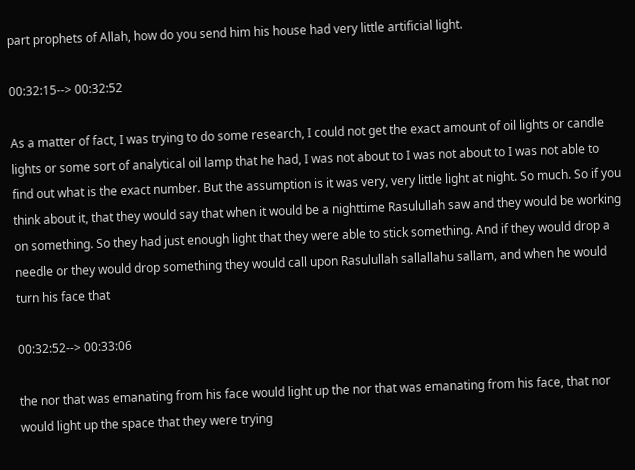part prophets of Allah, how do you send him his house had very little artificial light.

00:32:15--> 00:32:52

As a matter of fact, I was trying to do some research, I could not get the exact amount of oil lights or candle lights or some sort of analytical oil lamp that he had, I was not about to I was not about to I was not able to find out what is the exact number. But the assumption is it was very, very little light at night. So much. So if you think about it, that they would say that when it would be a nighttime Rasulullah saw and they would be working on something. So they had just enough light that they were able to stick something. And if they would drop a needle or they would drop something they would call upon Rasulullah sallallahu sallam, and when he would turn his face that

00:32:52--> 00:33:06

the nor that was emanating from his face would light up the nor that was emanating from his face, that nor would light up the space that they were trying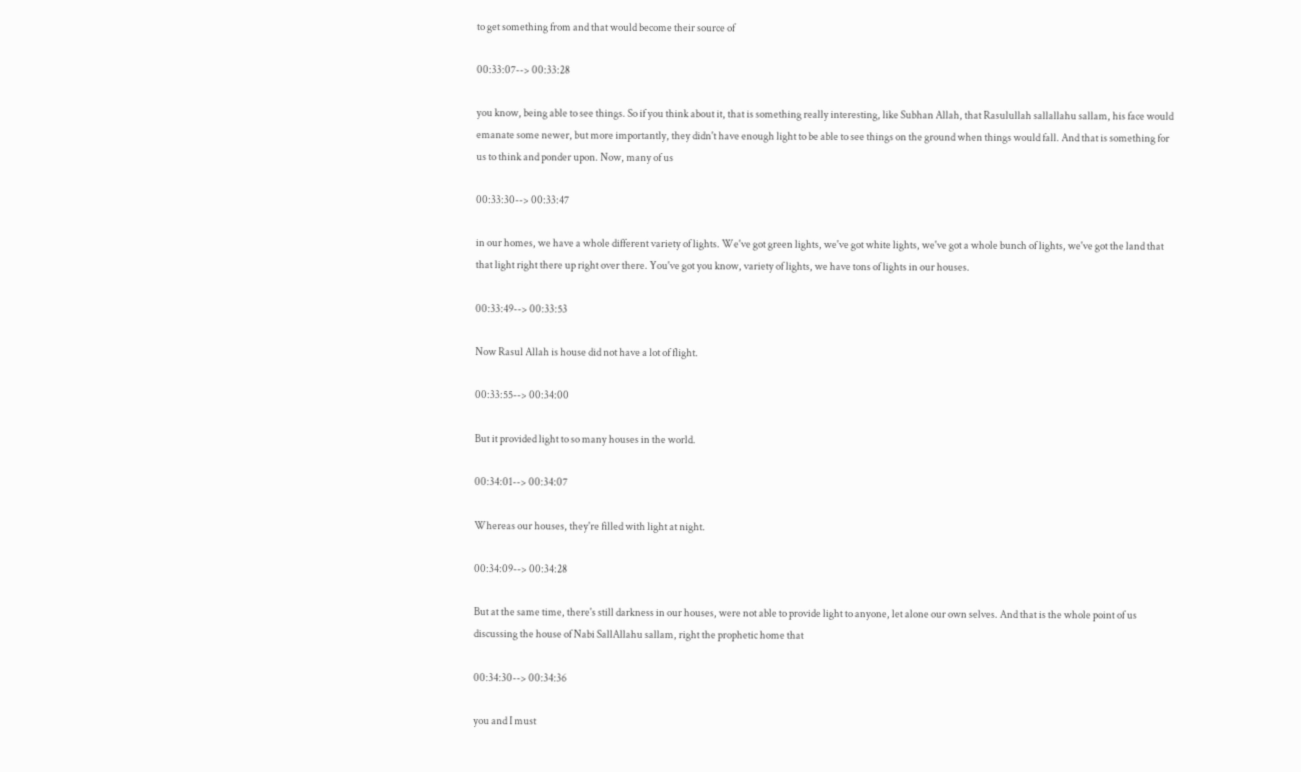to get something from and that would become their source of

00:33:07--> 00:33:28

you know, being able to see things. So if you think about it, that is something really interesting, like Subhan Allah, that Rasulullah sallallahu sallam, his face would emanate some newer, but more importantly, they didn't have enough light to be able to see things on the ground when things would fall. And that is something for us to think and ponder upon. Now, many of us

00:33:30--> 00:33:47

in our homes, we have a whole different variety of lights. We've got green lights, we've got white lights, we've got a whole bunch of lights, we've got the land that that light right there up right over there. You've got you know, variety of lights, we have tons of lights in our houses.

00:33:49--> 00:33:53

Now Rasul Allah is house did not have a lot of flight.

00:33:55--> 00:34:00

But it provided light to so many houses in the world.

00:34:01--> 00:34:07

Whereas our houses, they're filled with light at night.

00:34:09--> 00:34:28

But at the same time, there's still darkness in our houses, were not able to provide light to anyone, let alone our own selves. And that is the whole point of us discussing the house of Nabi SallAllahu sallam, right the prophetic home that

00:34:30--> 00:34:36

you and I must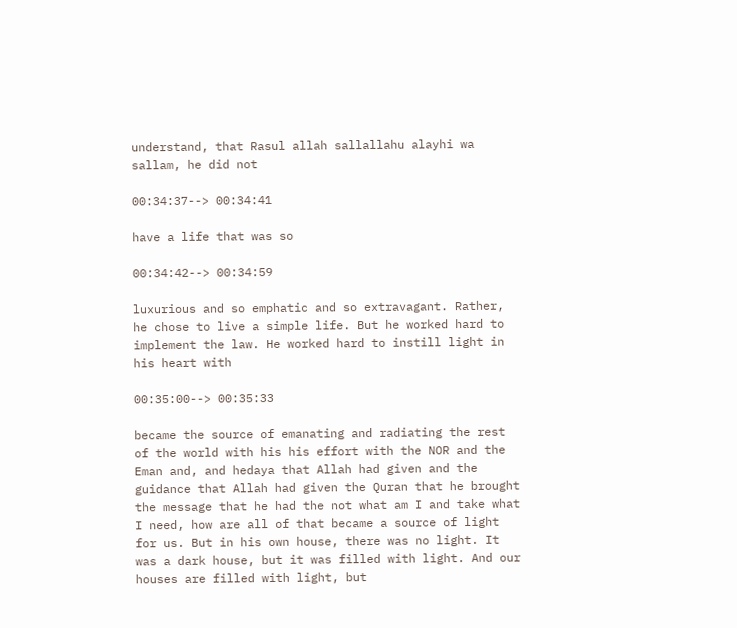understand, that Rasul allah sallallahu alayhi wa sallam, he did not

00:34:37--> 00:34:41

have a life that was so

00:34:42--> 00:34:59

luxurious and so emphatic and so extravagant. Rather, he chose to live a simple life. But he worked hard to implement the law. He worked hard to instill light in his heart with

00:35:00--> 00:35:33

became the source of emanating and radiating the rest of the world with his his effort with the NOR and the Eman and, and hedaya that Allah had given and the guidance that Allah had given the Quran that he brought the message that he had the not what am I and take what I need, how are all of that became a source of light for us. But in his own house, there was no light. It was a dark house, but it was filled with light. And our houses are filled with light, but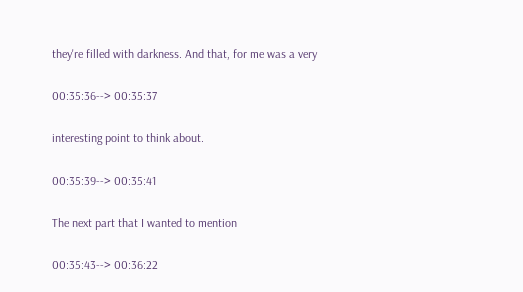they're filled with darkness. And that, for me was a very

00:35:36--> 00:35:37

interesting point to think about.

00:35:39--> 00:35:41

The next part that I wanted to mention

00:35:43--> 00:36:22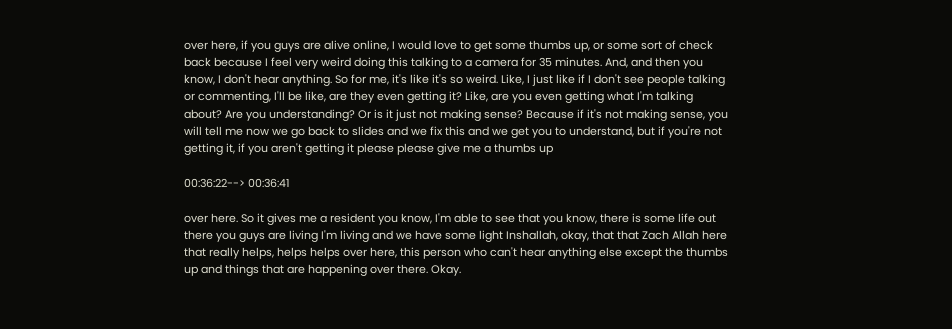over here, if you guys are alive online, I would love to get some thumbs up, or some sort of check back because I feel very weird doing this talking to a camera for 35 minutes. And, and then you know, I don't hear anything. So for me, it's like it's so weird. Like, I just like if I don't see people talking or commenting, I'll be like, are they even getting it? Like, are you even getting what I'm talking about? Are you understanding? Or is it just not making sense? Because if it's not making sense, you will tell me now we go back to slides and we fix this and we get you to understand, but if you're not getting it, if you aren't getting it please please give me a thumbs up

00:36:22--> 00:36:41

over here. So it gives me a resident you know, I'm able to see that you know, there is some life out there you guys are living I'm living and we have some light Inshallah, okay, that that Zach Allah here that really helps, helps helps over here, this person who can't hear anything else except the thumbs up and things that are happening over there. Okay.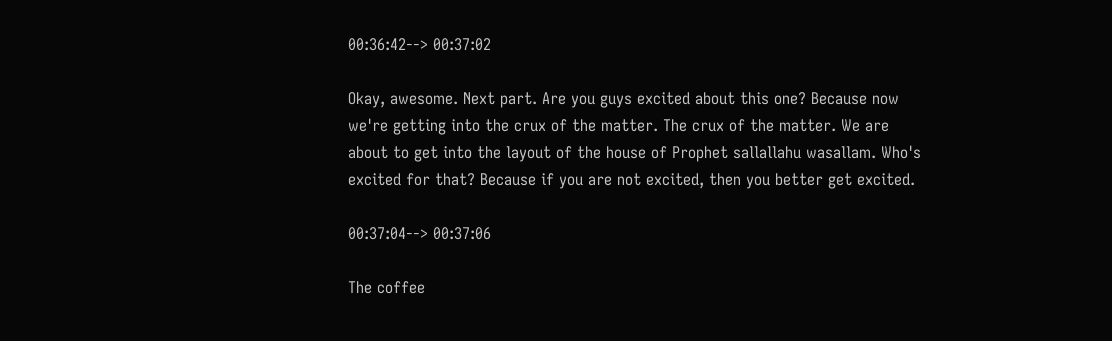00:36:42--> 00:37:02

Okay, awesome. Next part. Are you guys excited about this one? Because now we're getting into the crux of the matter. The crux of the matter. We are about to get into the layout of the house of Prophet sallallahu wasallam. Who's excited for that? Because if you are not excited, then you better get excited.

00:37:04--> 00:37:06

The coffee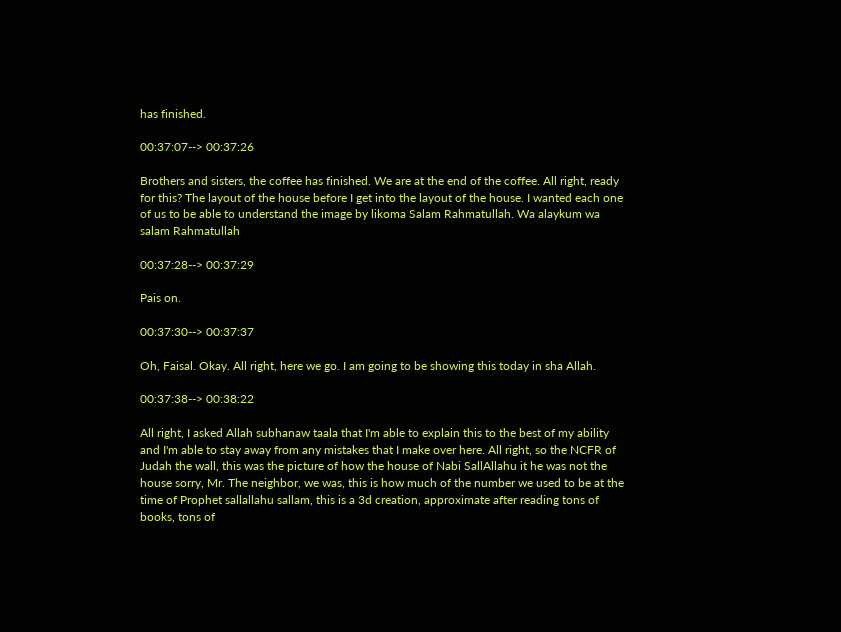has finished.

00:37:07--> 00:37:26

Brothers and sisters, the coffee has finished. We are at the end of the coffee. All right, ready for this? The layout of the house before I get into the layout of the house. I wanted each one of us to be able to understand the image by likoma Salam Rahmatullah. Wa alaykum wa salam Rahmatullah

00:37:28--> 00:37:29

Pais on.

00:37:30--> 00:37:37

Oh, Faisal. Okay. All right, here we go. I am going to be showing this today in sha Allah.

00:37:38--> 00:38:22

All right, I asked Allah subhanaw taala that I'm able to explain this to the best of my ability and I'm able to stay away from any mistakes that I make over here. All right, so the NCFR of Judah the wall, this was the picture of how the house of Nabi SallAllahu it he was not the house sorry, Mr. The neighbor, we was, this is how much of the number we used to be at the time of Prophet sallallahu sallam, this is a 3d creation, approximate after reading tons of books, tons of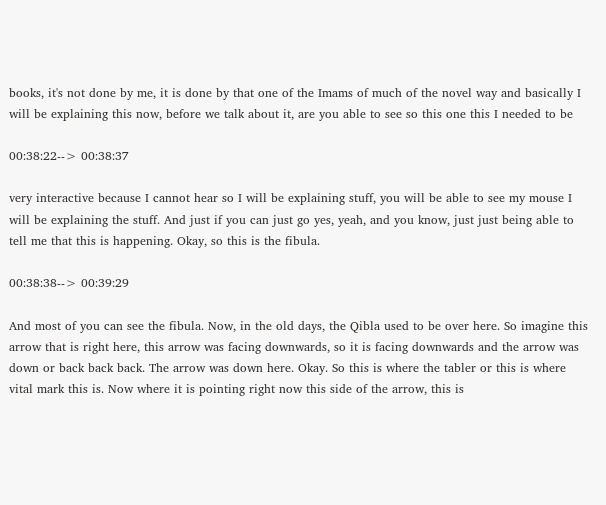books, it's not done by me, it is done by that one of the Imams of much of the novel way and basically I will be explaining this now, before we talk about it, are you able to see so this one this I needed to be

00:38:22--> 00:38:37

very interactive because I cannot hear so I will be explaining stuff, you will be able to see my mouse I will be explaining the stuff. And just if you can just go yes, yeah, and you know, just just being able to tell me that this is happening. Okay, so this is the fibula.

00:38:38--> 00:39:29

And most of you can see the fibula. Now, in the old days, the Qibla used to be over here. So imagine this arrow that is right here, this arrow was facing downwards, so it is facing downwards and the arrow was down or back back back. The arrow was down here. Okay. So this is where the tabler or this is where vital mark this is. Now where it is pointing right now this side of the arrow, this is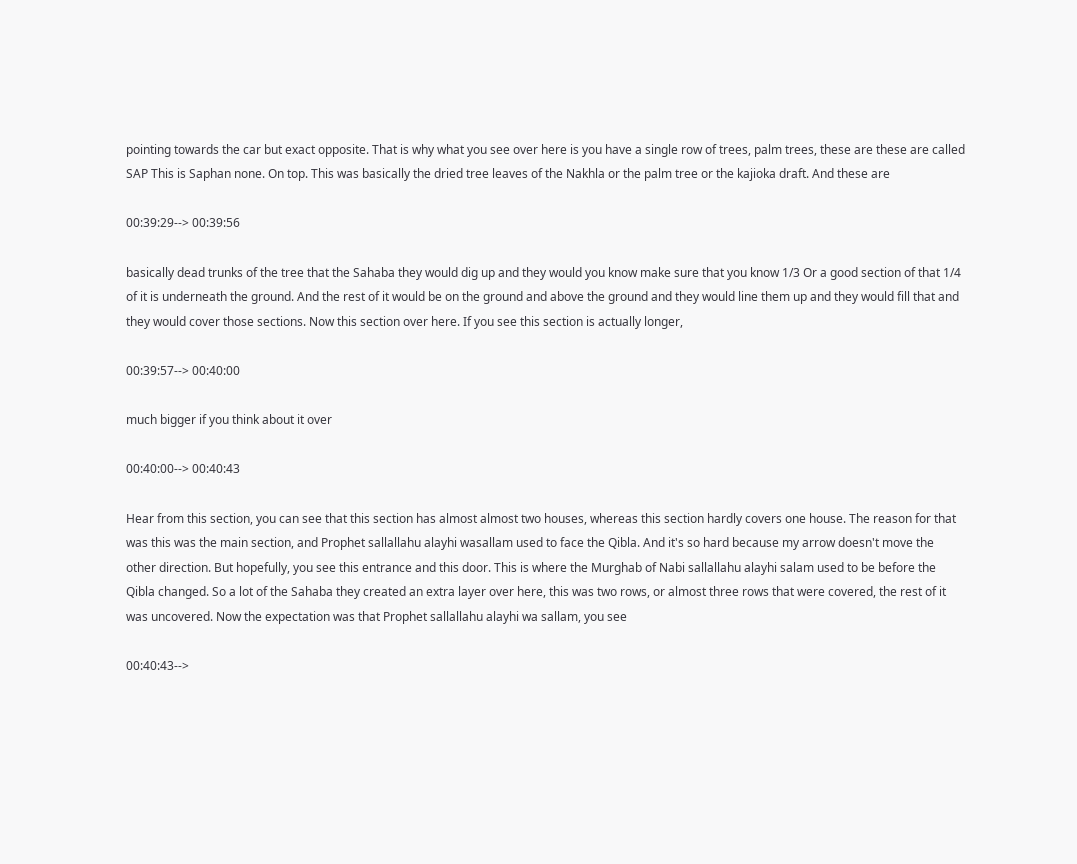pointing towards the car but exact opposite. That is why what you see over here is you have a single row of trees, palm trees, these are these are called SAP This is Saphan none. On top. This was basically the dried tree leaves of the Nakhla or the palm tree or the kajioka draft. And these are

00:39:29--> 00:39:56

basically dead trunks of the tree that the Sahaba they would dig up and they would you know make sure that you know 1/3 Or a good section of that 1/4 of it is underneath the ground. And the rest of it would be on the ground and above the ground and they would line them up and they would fill that and they would cover those sections. Now this section over here. If you see this section is actually longer,

00:39:57--> 00:40:00

much bigger if you think about it over

00:40:00--> 00:40:43

Hear from this section, you can see that this section has almost almost two houses, whereas this section hardly covers one house. The reason for that was this was the main section, and Prophet sallallahu alayhi wasallam used to face the Qibla. And it's so hard because my arrow doesn't move the other direction. But hopefully, you see this entrance and this door. This is where the Murghab of Nabi sallallahu alayhi salam used to be before the Qibla changed. So a lot of the Sahaba they created an extra layer over here, this was two rows, or almost three rows that were covered, the rest of it was uncovered. Now the expectation was that Prophet sallallahu alayhi wa sallam, you see

00:40:43-->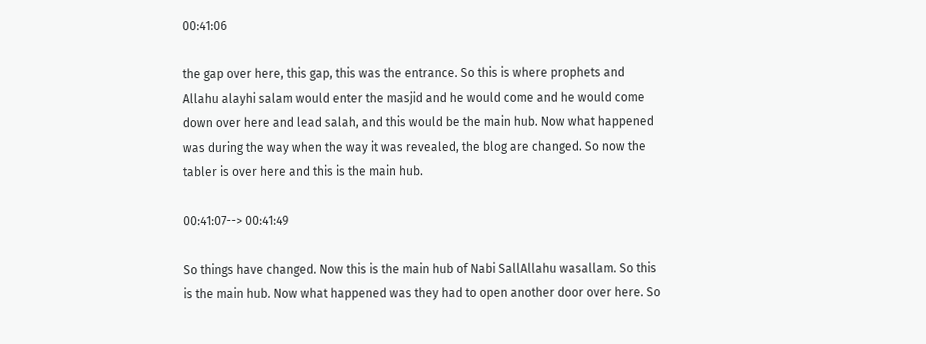00:41:06

the gap over here, this gap, this was the entrance. So this is where prophets and Allahu alayhi salam would enter the masjid and he would come and he would come down over here and lead salah, and this would be the main hub. Now what happened was during the way when the way it was revealed, the blog are changed. So now the tabler is over here and this is the main hub.

00:41:07--> 00:41:49

So things have changed. Now this is the main hub of Nabi SallAllahu wasallam. So this is the main hub. Now what happened was they had to open another door over here. So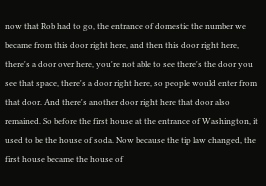now that Rob had to go, the entrance of domestic the number we became from this door right here, and then this door right here, there's a door over here, you're not able to see there's the door you see that space, there's a door right here, so people would enter from that door. And there's another door right here that door also remained. So before the first house at the entrance of Washington, it used to be the house of soda. Now because the tip law changed, the first house became the house of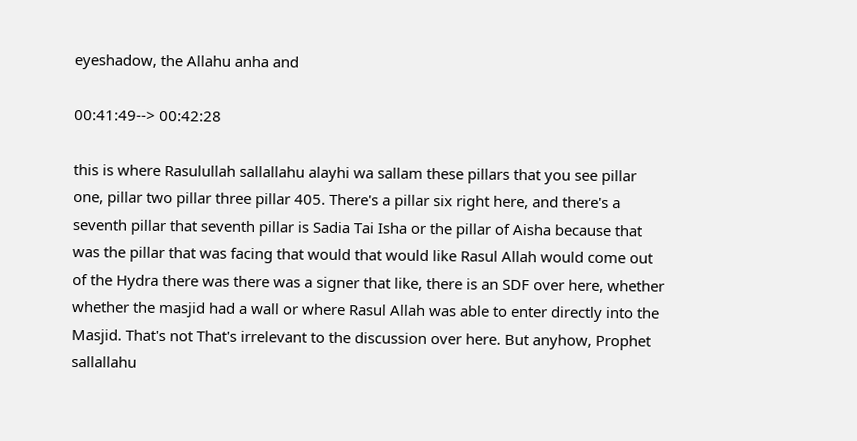eyeshadow, the Allahu anha and

00:41:49--> 00:42:28

this is where Rasulullah sallallahu alayhi wa sallam these pillars that you see pillar one, pillar two pillar three pillar 405. There's a pillar six right here, and there's a seventh pillar that seventh pillar is Sadia Tai Isha or the pillar of Aisha because that was the pillar that was facing that would that would like Rasul Allah would come out of the Hydra there was there was a signer that like, there is an SDF over here, whether whether the masjid had a wall or where Rasul Allah was able to enter directly into the Masjid. That's not That's irrelevant to the discussion over here. But anyhow, Prophet sallallahu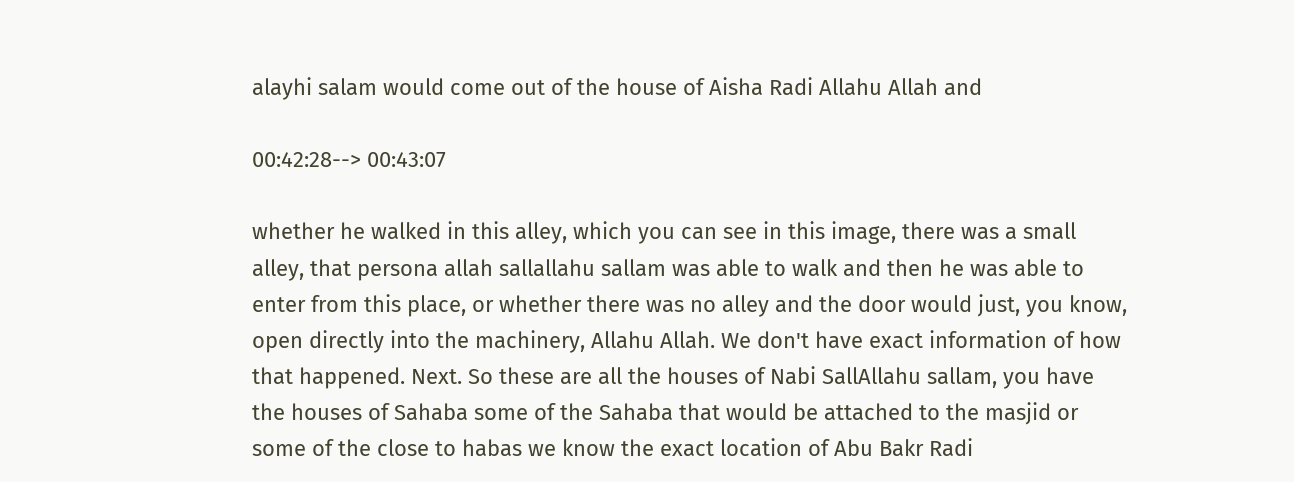alayhi salam would come out of the house of Aisha Radi Allahu Allah and

00:42:28--> 00:43:07

whether he walked in this alley, which you can see in this image, there was a small alley, that persona allah sallallahu sallam was able to walk and then he was able to enter from this place, or whether there was no alley and the door would just, you know, open directly into the machinery, Allahu Allah. We don't have exact information of how that happened. Next. So these are all the houses of Nabi SallAllahu sallam, you have the houses of Sahaba some of the Sahaba that would be attached to the masjid or some of the close to habas we know the exact location of Abu Bakr Radi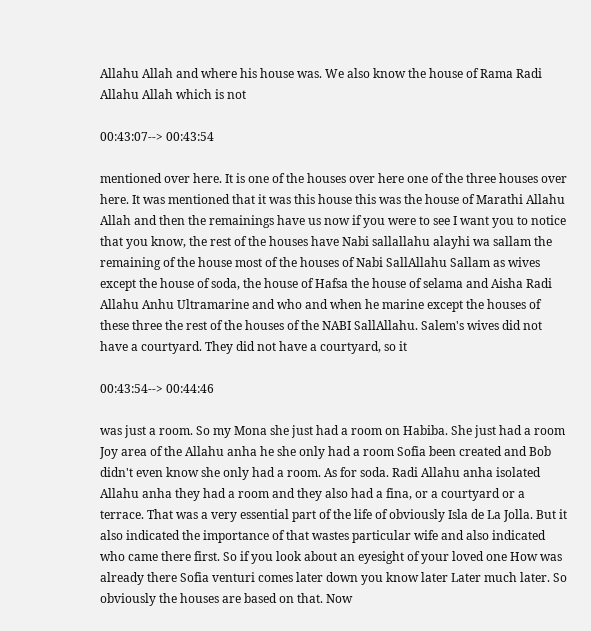Allahu Allah and where his house was. We also know the house of Rama Radi Allahu Allah which is not

00:43:07--> 00:43:54

mentioned over here. It is one of the houses over here one of the three houses over here. It was mentioned that it was this house this was the house of Marathi Allahu Allah and then the remainings have us now if you were to see I want you to notice that you know, the rest of the houses have Nabi sallallahu alayhi wa sallam the remaining of the house most of the houses of Nabi SallAllahu Sallam as wives except the house of soda, the house of Hafsa the house of selama and Aisha Radi Allahu Anhu Ultramarine and who and when he marine except the houses of these three the rest of the houses of the NABI SallAllahu. Salem's wives did not have a courtyard. They did not have a courtyard, so it

00:43:54--> 00:44:46

was just a room. So my Mona she just had a room on Habiba. She just had a room Joy area of the Allahu anha he she only had a room Sofia been created and Bob didn't even know she only had a room. As for soda. Radi Allahu anha isolated Allahu anha they had a room and they also had a fina, or a courtyard or a terrace. That was a very essential part of the life of obviously Isla de La Jolla. But it also indicated the importance of that wastes particular wife and also indicated who came there first. So if you look about an eyesight of your loved one How was already there Sofia venturi comes later down you know later Later much later. So obviously the houses are based on that. Now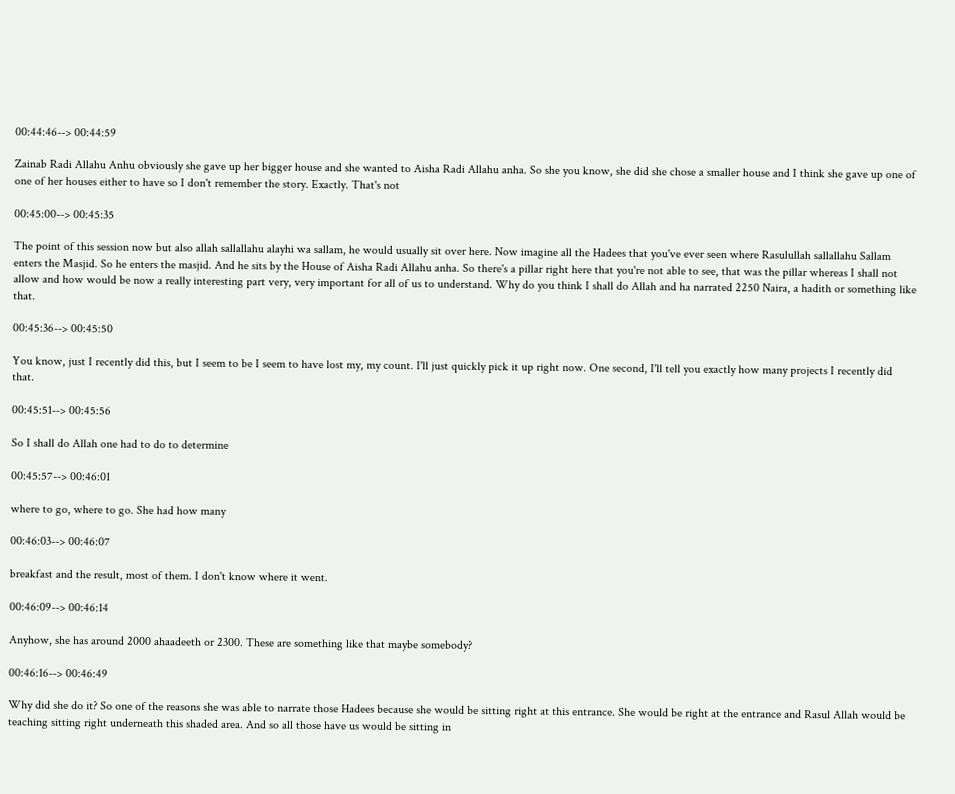00:44:46--> 00:44:59

Zainab Radi Allahu Anhu obviously she gave up her bigger house and she wanted to Aisha Radi Allahu anha. So she you know, she did she chose a smaller house and I think she gave up one of one of her houses either to have so I don't remember the story. Exactly. That's not

00:45:00--> 00:45:35

The point of this session now but also allah sallallahu alayhi wa sallam, he would usually sit over here. Now imagine all the Hadees that you've ever seen where Rasulullah sallallahu Sallam enters the Masjid. So he enters the masjid. And he sits by the House of Aisha Radi Allahu anha. So there's a pillar right here that you're not able to see, that was the pillar whereas I shall not allow and how would be now a really interesting part very, very important for all of us to understand. Why do you think I shall do Allah and ha narrated 2250 Naira, a hadith or something like that.

00:45:36--> 00:45:50

You know, just I recently did this, but I seem to be I seem to have lost my, my count. I'll just quickly pick it up right now. One second, I'll tell you exactly how many projects I recently did that.

00:45:51--> 00:45:56

So I shall do Allah one had to do to determine

00:45:57--> 00:46:01

where to go, where to go. She had how many

00:46:03--> 00:46:07

breakfast and the result, most of them. I don't know where it went.

00:46:09--> 00:46:14

Anyhow, she has around 2000 ahaadeeth or 2300. These are something like that maybe somebody?

00:46:16--> 00:46:49

Why did she do it? So one of the reasons she was able to narrate those Hadees because she would be sitting right at this entrance. She would be right at the entrance and Rasul Allah would be teaching sitting right underneath this shaded area. And so all those have us would be sitting in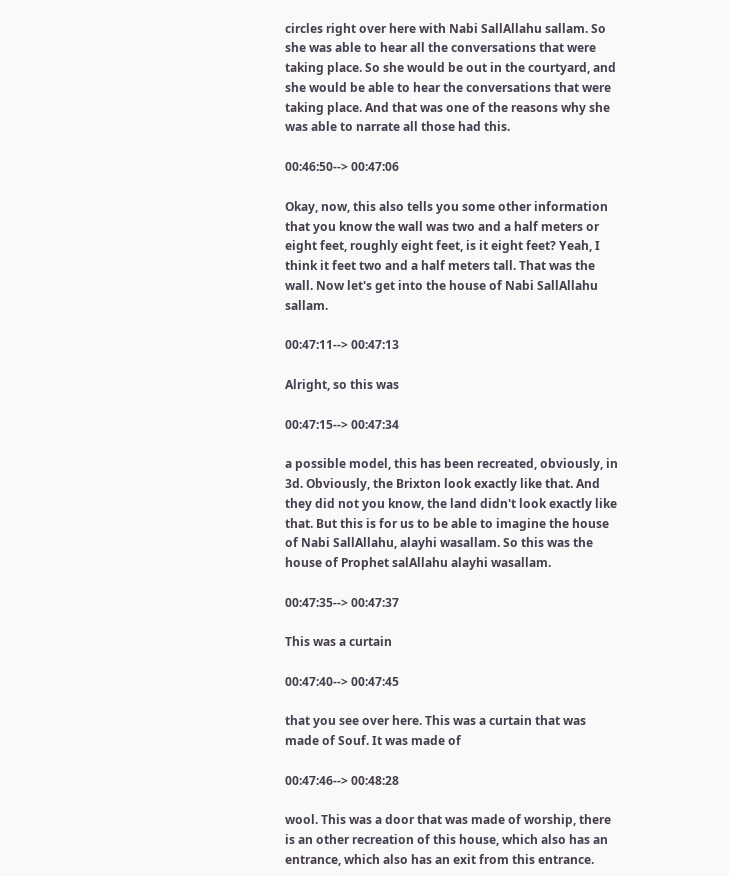circles right over here with Nabi SallAllahu sallam. So she was able to hear all the conversations that were taking place. So she would be out in the courtyard, and she would be able to hear the conversations that were taking place. And that was one of the reasons why she was able to narrate all those had this.

00:46:50--> 00:47:06

Okay, now, this also tells you some other information that you know the wall was two and a half meters or eight feet, roughly eight feet, is it eight feet? Yeah, I think it feet two and a half meters tall. That was the wall. Now let's get into the house of Nabi SallAllahu sallam.

00:47:11--> 00:47:13

Alright, so this was

00:47:15--> 00:47:34

a possible model, this has been recreated, obviously, in 3d. Obviously, the Brixton look exactly like that. And they did not you know, the land didn't look exactly like that. But this is for us to be able to imagine the house of Nabi SallAllahu, alayhi wasallam. So this was the house of Prophet salAllahu alayhi wasallam.

00:47:35--> 00:47:37

This was a curtain

00:47:40--> 00:47:45

that you see over here. This was a curtain that was made of Souf. It was made of

00:47:46--> 00:48:28

wool. This was a door that was made of worship, there is an other recreation of this house, which also has an entrance, which also has an exit from this entrance.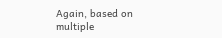Again, based on multiple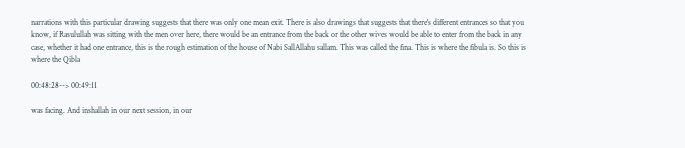narrations with this particular drawing suggests that there was only one mean exit. There is also drawings that suggests that there's different entrances so that you know, if Rasulullah was sitting with the men over here, there would be an entrance from the back or the other wives would be able to enter from the back in any case, whether it had one entrance, this is the rough estimation of the house of Nabi SallAllahu sallam. This was called the fina. This is where the fibula is. So this is where the Qibla

00:48:28--> 00:49:11

was facing. And inshallah in our next session, in our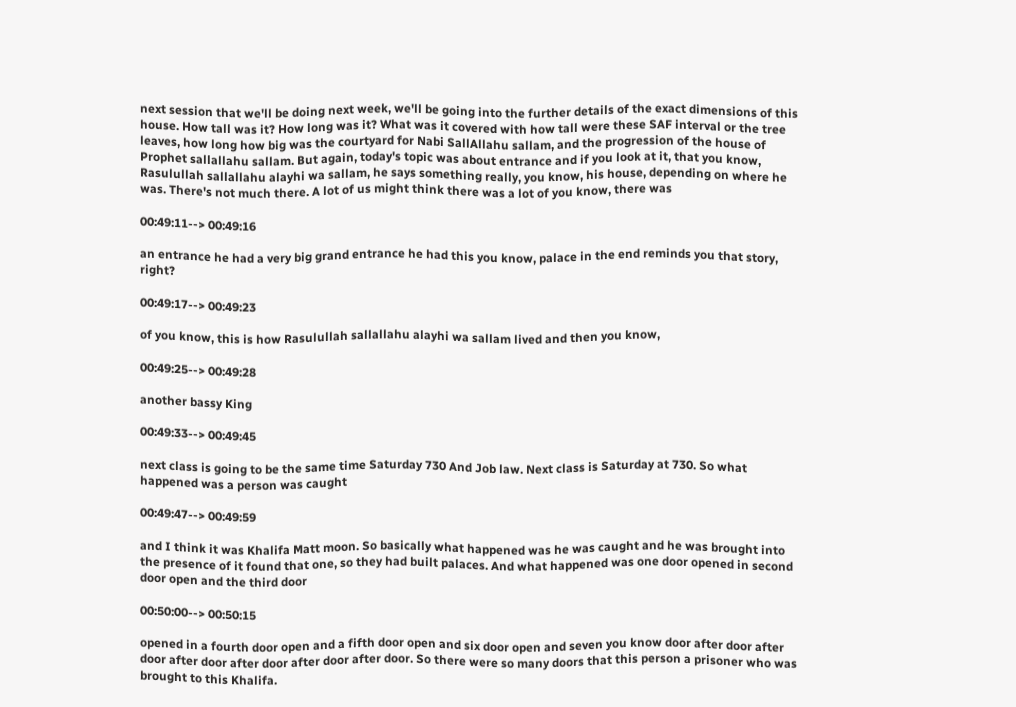next session that we'll be doing next week, we'll be going into the further details of the exact dimensions of this house. How tall was it? How long was it? What was it covered with how tall were these SAF interval or the tree leaves, how long how big was the courtyard for Nabi SallAllahu sallam, and the progression of the house of Prophet sallallahu sallam. But again, today's topic was about entrance and if you look at it, that you know, Rasulullah sallallahu alayhi wa sallam, he says something really, you know, his house, depending on where he was. There's not much there. A lot of us might think there was a lot of you know, there was

00:49:11--> 00:49:16

an entrance he had a very big grand entrance he had this you know, palace in the end reminds you that story, right?

00:49:17--> 00:49:23

of you know, this is how Rasulullah sallallahu alayhi wa sallam lived and then you know,

00:49:25--> 00:49:28

another bassy King

00:49:33--> 00:49:45

next class is going to be the same time Saturday 730 And Job law. Next class is Saturday at 730. So what happened was a person was caught

00:49:47--> 00:49:59

and I think it was Khalifa Matt moon. So basically what happened was he was caught and he was brought into the presence of it found that one, so they had built palaces. And what happened was one door opened in second door open and the third door

00:50:00--> 00:50:15

opened in a fourth door open and a fifth door open and six door open and seven you know door after door after door after door after door after door after door. So there were so many doors that this person a prisoner who was brought to this Khalifa.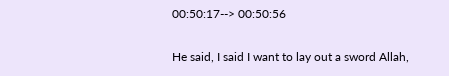00:50:17--> 00:50:56

He said, I said I want to lay out a sword Allah,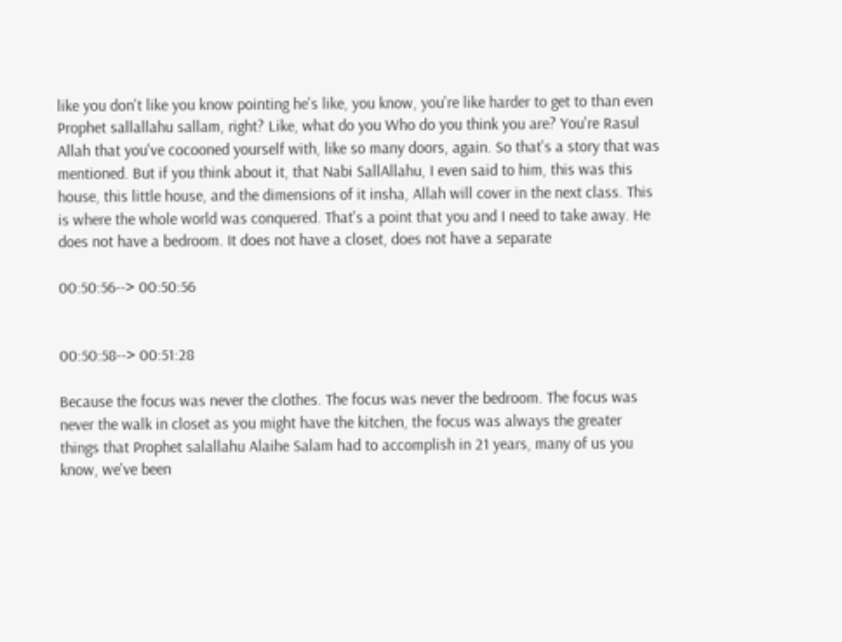like you don't like you know pointing he's like, you know, you're like harder to get to than even Prophet sallallahu sallam, right? Like, what do you Who do you think you are? You're Rasul Allah that you've cocooned yourself with, like so many doors, again. So that's a story that was mentioned. But if you think about it, that Nabi SallAllahu, I even said to him, this was this house, this little house, and the dimensions of it insha, Allah will cover in the next class. This is where the whole world was conquered. That's a point that you and I need to take away. He does not have a bedroom. It does not have a closet, does not have a separate

00:50:56--> 00:50:56


00:50:58--> 00:51:28

Because the focus was never the clothes. The focus was never the bedroom. The focus was never the walk in closet as you might have the kitchen, the focus was always the greater things that Prophet salallahu Alaihe Salam had to accomplish in 21 years, many of us you know, we've been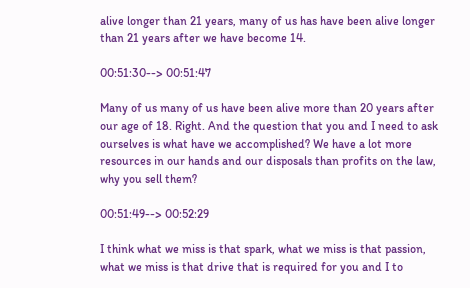alive longer than 21 years, many of us has have been alive longer than 21 years after we have become 14.

00:51:30--> 00:51:47

Many of us many of us have been alive more than 20 years after our age of 18. Right. And the question that you and I need to ask ourselves is what have we accomplished? We have a lot more resources in our hands and our disposals than profits on the law, why you sell them?

00:51:49--> 00:52:29

I think what we miss is that spark, what we miss is that passion, what we miss is that drive that is required for you and I to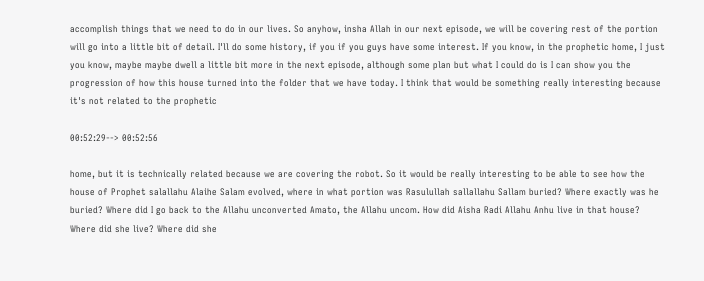accomplish things that we need to do in our lives. So anyhow, insha Allah in our next episode, we will be covering rest of the portion will go into a little bit of detail. I'll do some history, if you if you guys have some interest. If you know, in the prophetic home, I just you know, maybe maybe dwell a little bit more in the next episode, although some plan but what I could do is I can show you the progression of how this house turned into the folder that we have today. I think that would be something really interesting because it's not related to the prophetic

00:52:29--> 00:52:56

home, but it is technically related because we are covering the robot. So it would be really interesting to be able to see how the house of Prophet salallahu Alaihe Salam evolved, where in what portion was Rasulullah sallallahu Sallam buried? Where exactly was he buried? Where did I go back to the Allahu unconverted Amato, the Allahu uncom. How did Aisha Radi Allahu Anhu live in that house? Where did she live? Where did she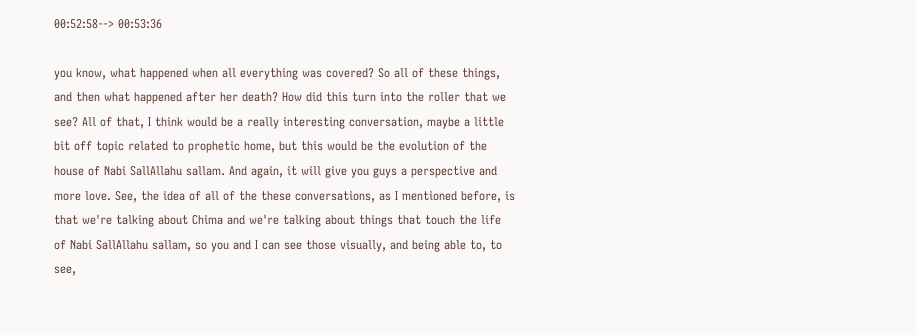00:52:58--> 00:53:36

you know, what happened when all everything was covered? So all of these things, and then what happened after her death? How did this turn into the roller that we see? All of that, I think would be a really interesting conversation, maybe a little bit off topic related to prophetic home, but this would be the evolution of the house of Nabi SallAllahu sallam. And again, it will give you guys a perspective and more love. See, the idea of all of the these conversations, as I mentioned before, is that we're talking about Chima and we're talking about things that touch the life of Nabi SallAllahu sallam, so you and I can see those visually, and being able to, to see,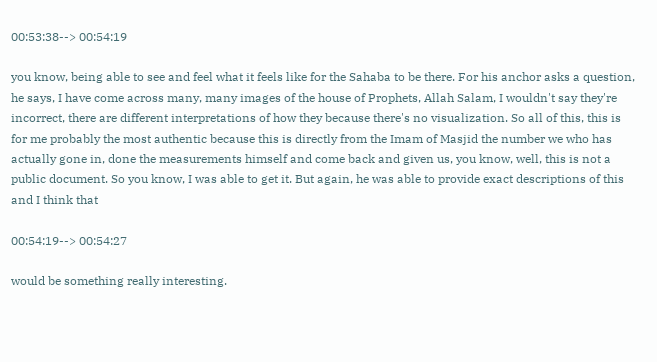00:53:38--> 00:54:19

you know, being able to see and feel what it feels like for the Sahaba to be there. For his anchor asks a question, he says, I have come across many, many images of the house of Prophets, Allah Salam, I wouldn't say they're incorrect, there are different interpretations of how they because there's no visualization. So all of this, this is for me probably the most authentic because this is directly from the Imam of Masjid the number we who has actually gone in, done the measurements himself and come back and given us, you know, well, this is not a public document. So you know, I was able to get it. But again, he was able to provide exact descriptions of this and I think that

00:54:19--> 00:54:27

would be something really interesting.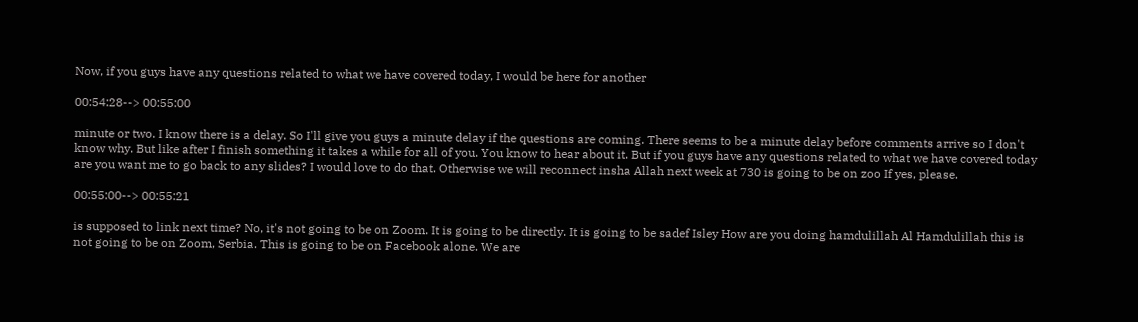Now, if you guys have any questions related to what we have covered today, I would be here for another

00:54:28--> 00:55:00

minute or two. I know there is a delay. So I'll give you guys a minute delay if the questions are coming. There seems to be a minute delay before comments arrive so I don't know why. But like after I finish something it takes a while for all of you. You know to hear about it. But if you guys have any questions related to what we have covered today are you want me to go back to any slides? I would love to do that. Otherwise we will reconnect insha Allah next week at 730 is going to be on zoo If yes, please.

00:55:00--> 00:55:21

is supposed to link next time? No, it's not going to be on Zoom. It is going to be directly. It is going to be sadef Isley How are you doing hamdulillah Al Hamdulillah this is not going to be on Zoom, Serbia. This is going to be on Facebook alone. We are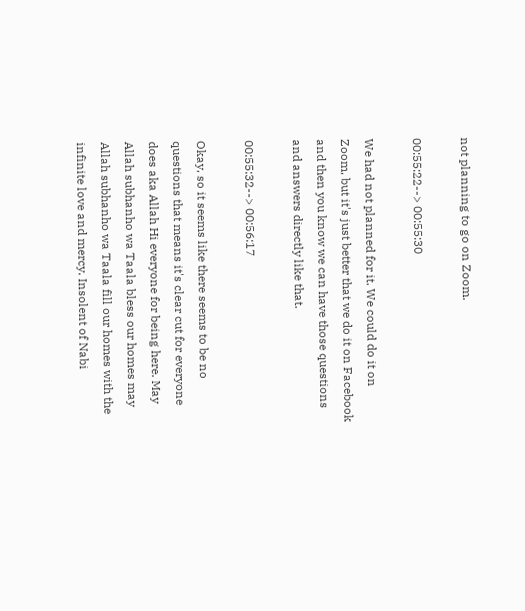not planning to go on Zoom.

00:55:22--> 00:55:30

We had not planned for it. We could do it on Zoom, but it's just better that we do it on Facebook and then you know we can have those questions and answers directly like that.

00:55:32--> 00:56:17

Okay, so it seems like there seems to be no questions that means it's clear cut for everyone does aka Allah Hi everyone for being here. May Allah subhanho wa Taala bless our homes may Allah subhanho wa Taala fill our homes with the infinite love and mercy. Insolent of Nabi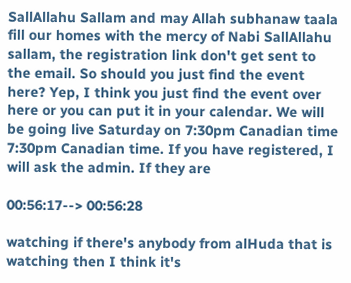SallAllahu Sallam and may Allah subhanaw taala fill our homes with the mercy of Nabi SallAllahu sallam, the registration link don't get sent to the email. So should you just find the event here? Yep, I think you just find the event over here or you can put it in your calendar. We will be going live Saturday on 7:30pm Canadian time 7:30pm Canadian time. If you have registered, I will ask the admin. If they are

00:56:17--> 00:56:28

watching if there's anybody from alHuda that is watching then I think it's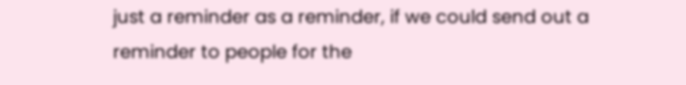just a reminder as a reminder, if we could send out a reminder to people for the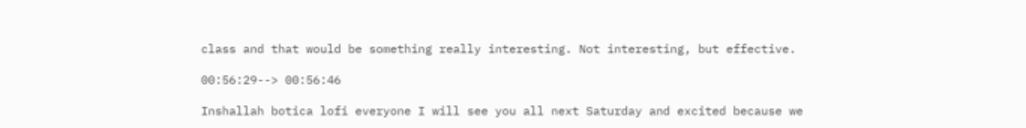class and that would be something really interesting. Not interesting, but effective.

00:56:29--> 00:56:46

Inshallah botica lofi everyone I will see you all next Saturday and excited because we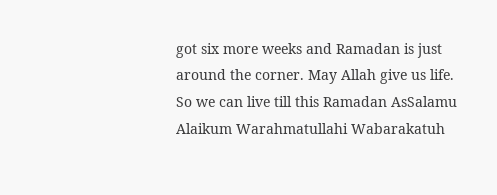got six more weeks and Ramadan is just around the corner. May Allah give us life. So we can live till this Ramadan AsSalamu Alaikum Warahmatullahi Wabarakatuh